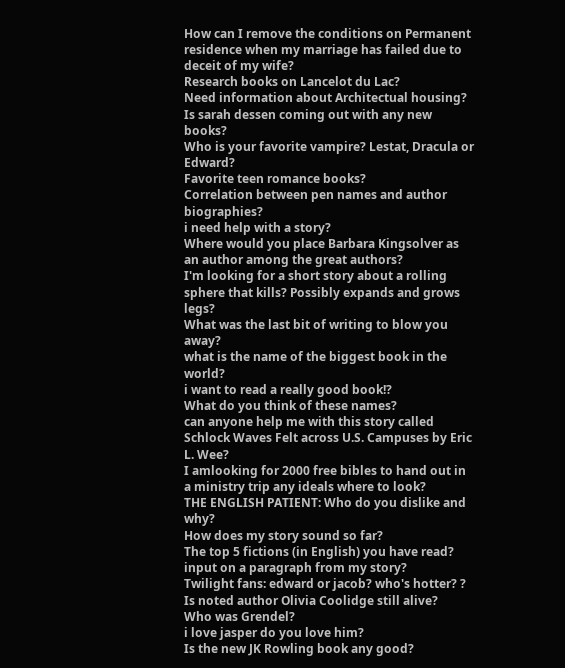How can I remove the conditions on Permanent residence when my marriage has failed due to deceit of my wife?
Research books on Lancelot du Lac?
Need information about Architectual housing?
Is sarah dessen coming out with any new books?
Who is your favorite vampire? Lestat, Dracula or Edward?
Favorite teen romance books?
Correlation between pen names and author biographies?
i need help with a story?
Where would you place Barbara Kingsolver as an author among the great authors?
I'm looking for a short story about a rolling sphere that kills? Possibly expands and grows legs?
What was the last bit of writing to blow you away?
what is the name of the biggest book in the world?
i want to read a really good book!?
What do you think of these names?
can anyone help me with this story called Schlock Waves Felt across U.S. Campuses by Eric L. Wee?
I amlooking for 2000 free bibles to hand out in a ministry trip any ideals where to look?
THE ENGLISH PATIENT: Who do you dislike and why?
How does my story sound so far?
The top 5 fictions (in English) you have read?
input on a paragraph from my story?
Twilight fans: edward or jacob? who's hotter? ?
Is noted author Olivia Coolidge still alive?
Who was Grendel?
i love jasper do you love him?
Is the new JK Rowling book any good?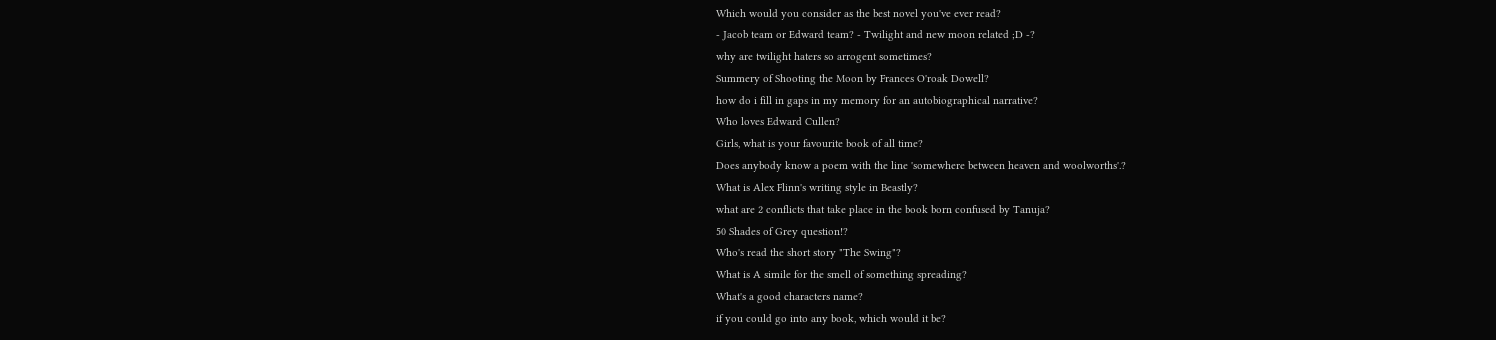Which would you consider as the best novel you've ever read?
- Jacob team or Edward team? - Twilight and new moon related ;D -?
why are twilight haters so arrogent sometimes?
Summery of Shooting the Moon by Frances O'roak Dowell?
how do i fill in gaps in my memory for an autobiographical narrative?
Who loves Edward Cullen?
Girls, what is your favourite book of all time?
Does anybody know a poem with the line 'somewhere between heaven and woolworths'.?
What is Alex Flinn's writing style in Beastly?
what are 2 conflicts that take place in the book born confused by Tanuja?
50 Shades of Grey question!?
Who's read the short story "The Swing"?
What is A simile for the smell of something spreading?
What's a good characters name?
if you could go into any book, which would it be?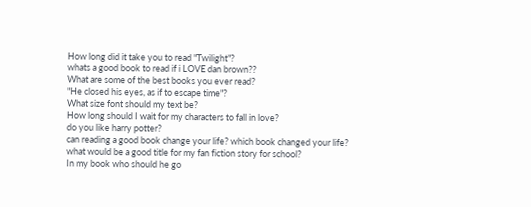How long did it take you to read "Twilight"?
whats a good book to read if i LOVE dan brown??
What are some of the best books you ever read?
"He closed his eyes, as if to escape time"?
What size font should my text be?
How long should I wait for my characters to fall in love?
do you like harry potter?
can reading a good book change your life? which book changed your life?
what would be a good title for my fan fiction story for school?
In my book who should he go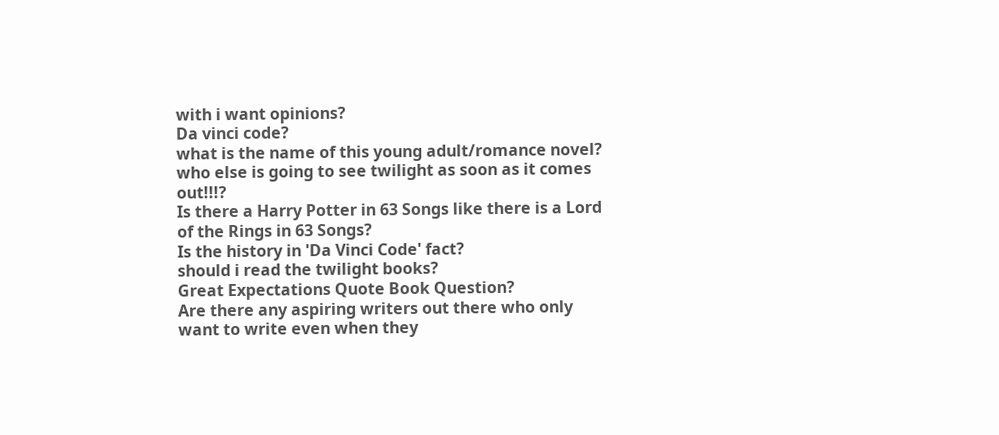with i want opinions?
Da vinci code?
what is the name of this young adult/romance novel?
who else is going to see twilight as soon as it comes out!!!?
Is there a Harry Potter in 63 Songs like there is a Lord of the Rings in 63 Songs?
Is the history in 'Da Vinci Code' fact?
should i read the twilight books?
Great Expectations Quote Book Question?
Are there any aspiring writers out there who only want to write even when they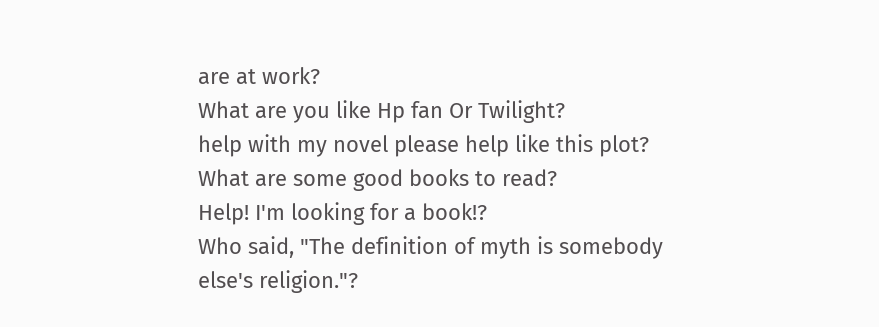are at work?
What are you like Hp fan Or Twilight?
help with my novel please help like this plot?
What are some good books to read?
Help! I'm looking for a book!?
Who said, "The definition of myth is somebody else's religion."?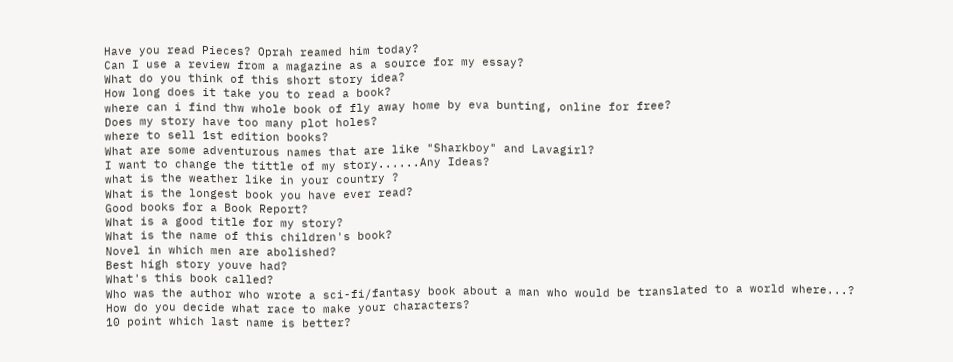Have you read Pieces? Oprah reamed him today?
Can I use a review from a magazine as a source for my essay?
What do you think of this short story idea?
How long does it take you to read a book?
where can i find thw whole book of fly away home by eva bunting, online for free?
Does my story have too many plot holes?
where to sell 1st edition books?
What are some adventurous names that are like "Sharkboy" and Lavagirl?
I want to change the tittle of my story......Any Ideas?
what is the weather like in your country ?
What is the longest book you have ever read?
Good books for a Book Report?
What is a good title for my story?
What is the name of this children's book?
Novel in which men are abolished?
Best high story youve had?
What's this book called?
Who was the author who wrote a sci-fi/fantasy book about a man who would be translated to a world where...?
How do you decide what race to make your characters?
10 point which last name is better?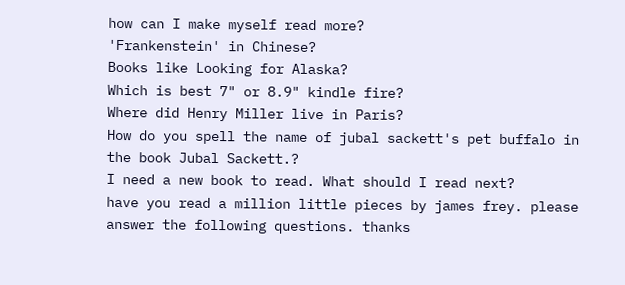how can I make myself read more?
'Frankenstein' in Chinese?
Books like Looking for Alaska?
Which is best 7" or 8.9" kindle fire?
Where did Henry Miller live in Paris?
How do you spell the name of jubal sackett's pet buffalo in the book Jubal Sackett.?
I need a new book to read. What should I read next?
have you read a million little pieces by james frey. please answer the following questions. thanks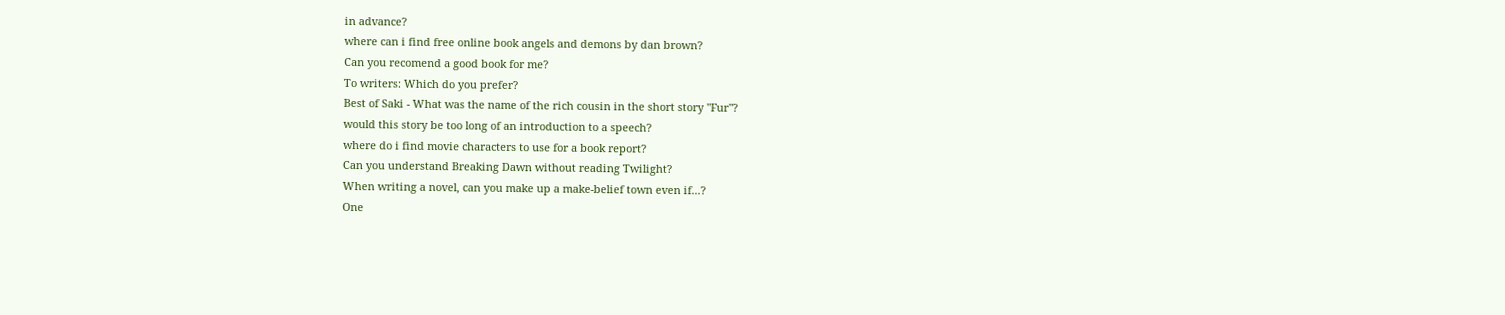in advance?
where can i find free online book angels and demons by dan brown?
Can you recomend a good book for me?
To writers: Which do you prefer?
Best of Saki - What was the name of the rich cousin in the short story "Fur"?
would this story be too long of an introduction to a speech?
where do i find movie characters to use for a book report?
Can you understand Breaking Dawn without reading Twilight?
When writing a novel, can you make up a make-belief town even if...?
One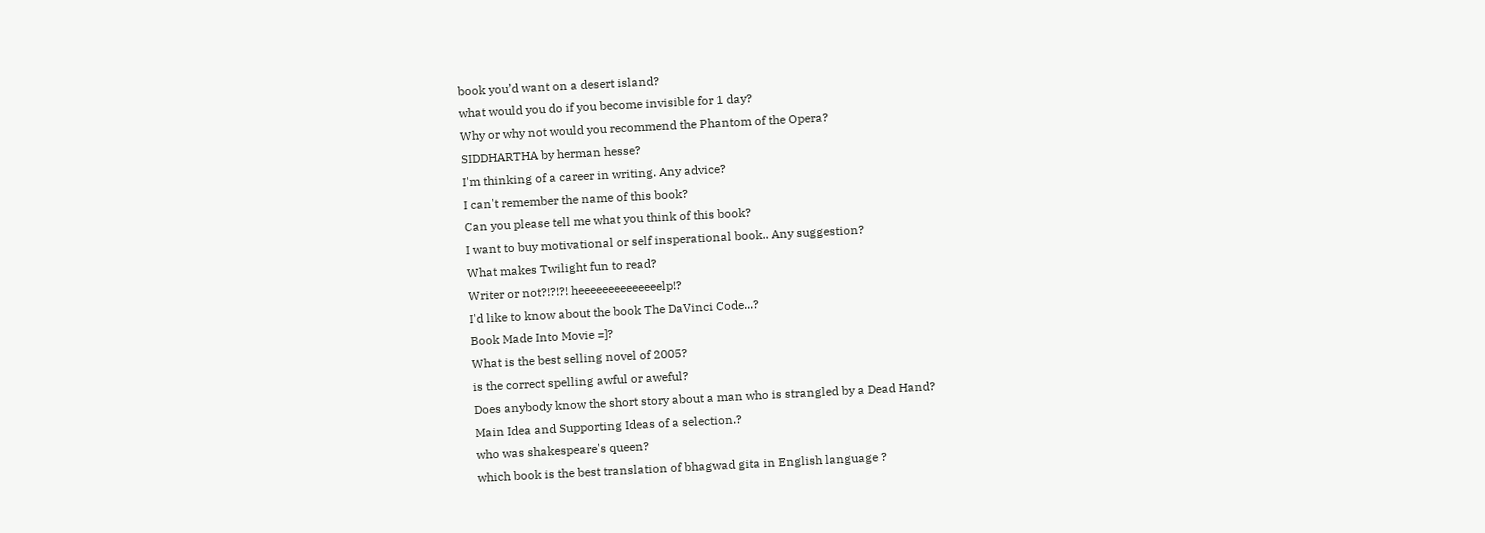book you’d want on a desert island?
what would you do if you become invisible for 1 day?
Why or why not would you recommend the Phantom of the Opera?
SIDDHARTHA by herman hesse?
I'm thinking of a career in writing. Any advice?
I can't remember the name of this book?
Can you please tell me what you think of this book?
I want to buy motivational or self insperational book.. Any suggestion?
What makes Twilight fun to read?
Writer or not?!?!?! heeeeeeeeeeeeeelp!?
I'd like to know about the book The DaVinci Code...?
Book Made Into Movie =]?
What is the best selling novel of 2005?
is the correct spelling awful or aweful?
Does anybody know the short story about a man who is strangled by a Dead Hand?
Main Idea and Supporting Ideas of a selection.?
who was shakespeare's queen?
which book is the best translation of bhagwad gita in English language ?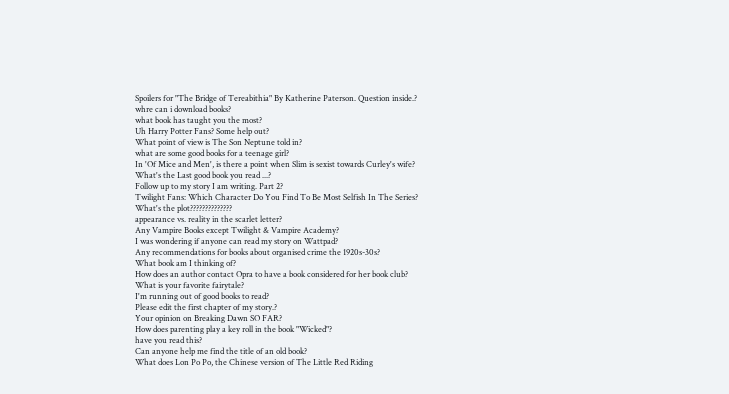Spoilers for "The Bridge of Tereabithia" By Katherine Paterson. Question inside.?
whre can i download books?
what book has taught you the most?
Uh Harry Potter Fans? Some help out?
What point of view is The Son Neptune told in?
what are some good books for a teenage girl?
In 'Of Mice and Men', is there a point when Slim is sexist towards Curley's wife?
What's the Last good book you read ...?
Follow up to my story I am writing. Part 2?
Twilight Fans: Which Character Do You Find To Be Most Selfish In The Series?
What's the plot??????????????
appearance vs. reality in the scarlet letter?
Any Vampire Books except Twilight & Vampire Academy?
I was wondering if anyone can read my story on Wattpad?
Any recommendations for books about organised crime the 1920s-30s?
What book am I thinking of?
How does an author contact Opra to have a book considered for her book club?
What is your favorite fairytale?
I'm running out of good books to read?
Please edit the first chapter of my story.?
Your opinion on Breaking Dawn SO FAR?
How does parenting play a key roll in the book "Wicked"?
have you read this?
Can anyone help me find the title of an old book?
What does Lon Po Po, the Chinese version of The Little Red Riding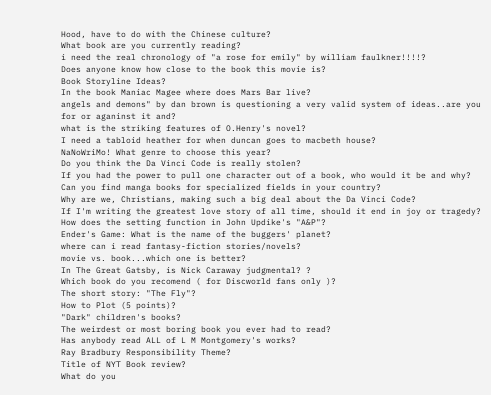Hood, have to do with the Chinese culture?
What book are you currently reading?
i need the real chronology of "a rose for emily" by william faulkner!!!!?
Does anyone know how close to the book this movie is?
Book Storyline Ideas?
In the book Maniac Magee where does Mars Bar live?
angels and demons" by dan brown is questioning a very valid system of ideas..are you for or aganinst it and?
what is the striking features of O.Henry's novel?
I need a tabloid heather for when duncan goes to macbeth house?
NaNoWriMo! What genre to choose this year?
Do you think the Da Vinci Code is really stolen?
If you had the power to pull one character out of a book, who would it be and why?
Can you find manga books for specialized fields in your country?
Why are we, Christians, making such a big deal about the Da Vinci Code?
If I'm writing the greatest love story of all time, should it end in joy or tragedy?
How does the setting function in John Updike's "A&P"?
Ender's Game: What is the name of the buggers' planet?
where can i read fantasy-fiction stories/novels?
movie vs. book...which one is better?
In The Great Gatsby, is Nick Caraway judgmental? ?
Which book do you recomend ( for Discworld fans only )?
The short story: "The Fly"?
How to Plot (5 points)?
"Dark" children's books?
The weirdest or most boring book you ever had to read?
Has anybody read ALL of L M Montgomery's works?
Ray Bradbury Responsibility Theme?
Title of NYT Book review?
What do you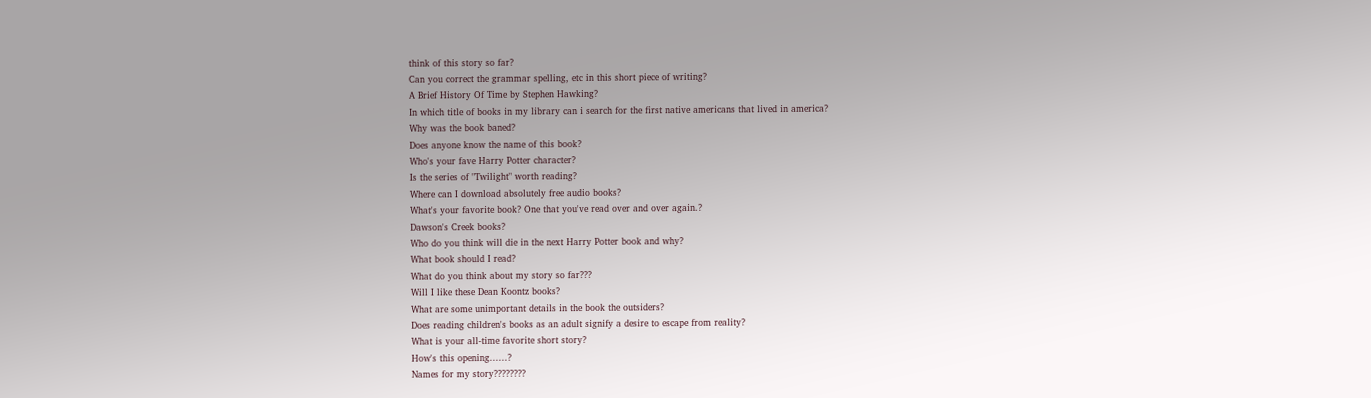think of this story so far?
Can you correct the grammar spelling, etc in this short piece of writing?
A Brief History Of Time by Stephen Hawking?
In which title of books in my library can i search for the first native americans that lived in america?
Why was the book baned?
Does anyone know the name of this book?
Who's your fave Harry Potter character?
Is the series of "Twilight" worth reading?
Where can I download absolutely free audio books?
What's your favorite book? One that you've read over and over again.?
Dawson's Creek books?
Who do you think will die in the next Harry Potter book and why?
What book should I read?
What do you think about my story so far???
Will I like these Dean Koontz books?
What are some unimportant details in the book the outsiders?
Does reading children's books as an adult signify a desire to escape from reality?
What is your all-time favorite short story?
How's this opening......?
Names for my story????????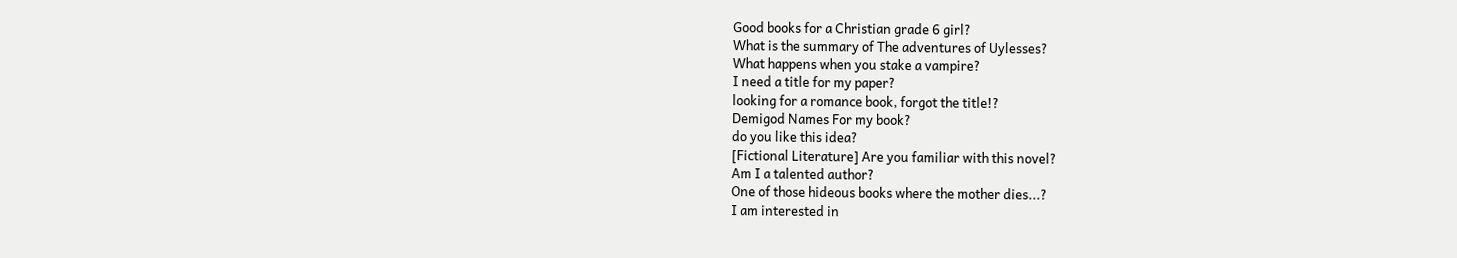Good books for a Christian grade 6 girl?
What is the summary of The adventures of Uylesses?
What happens when you stake a vampire?
I need a title for my paper?
looking for a romance book, forgot the title!?
Demigod Names For my book?
do you like this idea?
[Fictional Literature] Are you familiar with this novel?
Am I a talented author?
One of those hideous books where the mother dies...?
I am interested in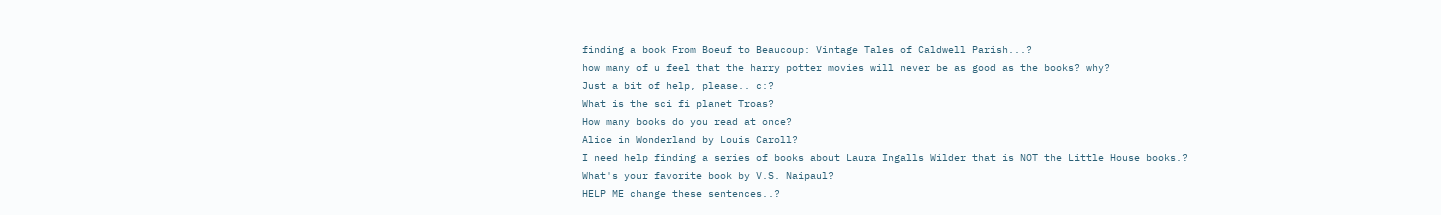finding a book From Boeuf to Beaucoup: Vintage Tales of Caldwell Parish...?
how many of u feel that the harry potter movies will never be as good as the books? why?
Just a bit of help, please.. c:?
What is the sci fi planet Troas?
How many books do you read at once?
Alice in Wonderland by Louis Caroll?
I need help finding a series of books about Laura Ingalls Wilder that is NOT the Little House books.?
What's your favorite book by V.S. Naipaul?
HELP ME change these sentences..?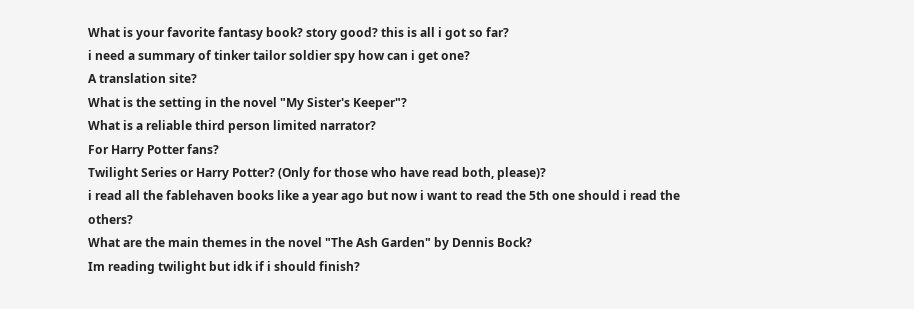What is your favorite fantasy book? story good? this is all i got so far?
i need a summary of tinker tailor soldier spy how can i get one?
A translation site?
What is the setting in the novel "My Sister's Keeper"?
What is a reliable third person limited narrator?
For Harry Potter fans?
Twilight Series or Harry Potter? (Only for those who have read both, please)?
i read all the fablehaven books like a year ago but now i want to read the 5th one should i read the others?
What are the main themes in the novel "The Ash Garden" by Dennis Bock?
Im reading twilight but idk if i should finish?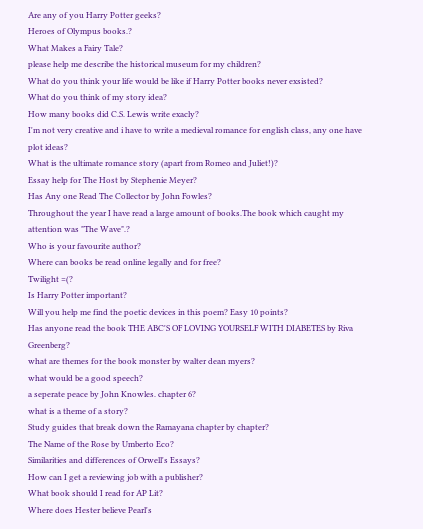Are any of you Harry Potter geeks?
Heroes of Olympus books.?
What Makes a Fairy Tale?
please help me describe the historical museum for my children?
What do you think your life would be like if Harry Potter books never exsisted?
What do you think of my story idea?
How many books did C.S. Lewis write exacly?
I'm not very creative and i have to write a medieval romance for english class, any one have plot ideas?
What is the ultimate romance story (apart from Romeo and Juliet!)?
Essay help for The Host by Stephenie Meyer?
Has Any one Read The Collector by John Fowles?
Throughout the year I have read a large amount of books.The book which caught my attention was "The Wave".?
Who is your favourite author?
Where can books be read online legally and for free?
Twilight =(?
Is Harry Potter important?
Will you help me find the poetic devices in this poem? Easy 10 points?
Has anyone read the book THE ABC'S OF LOVING YOURSELF WITH DIABETES by Riva Greenberg?
what are themes for the book monster by walter dean myers?
what would be a good speech?
a seperate peace by John Knowles. chapter 6?
what is a theme of a story?
Study guides that break down the Ramayana chapter by chapter?
The Name of the Rose by Umberto Eco?
Similarities and differences of Orwell's Essays?
How can I get a reviewing job with a publisher?
What book should I read for AP Lit?
Where does Hester believe Pearl's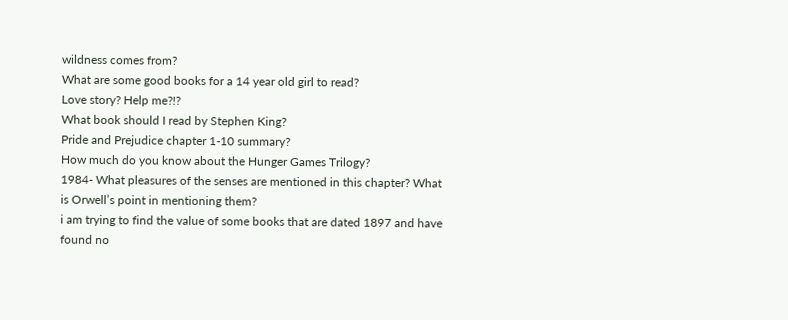wildness comes from?
What are some good books for a 14 year old girl to read?
Love story? Help me?!?
What book should I read by Stephen King?
Pride and Prejudice chapter 1-10 summary?
How much do you know about the Hunger Games Trilogy?
1984- What pleasures of the senses are mentioned in this chapter? What is Orwell’s point in mentioning them?
i am trying to find the value of some books that are dated 1897 and have found no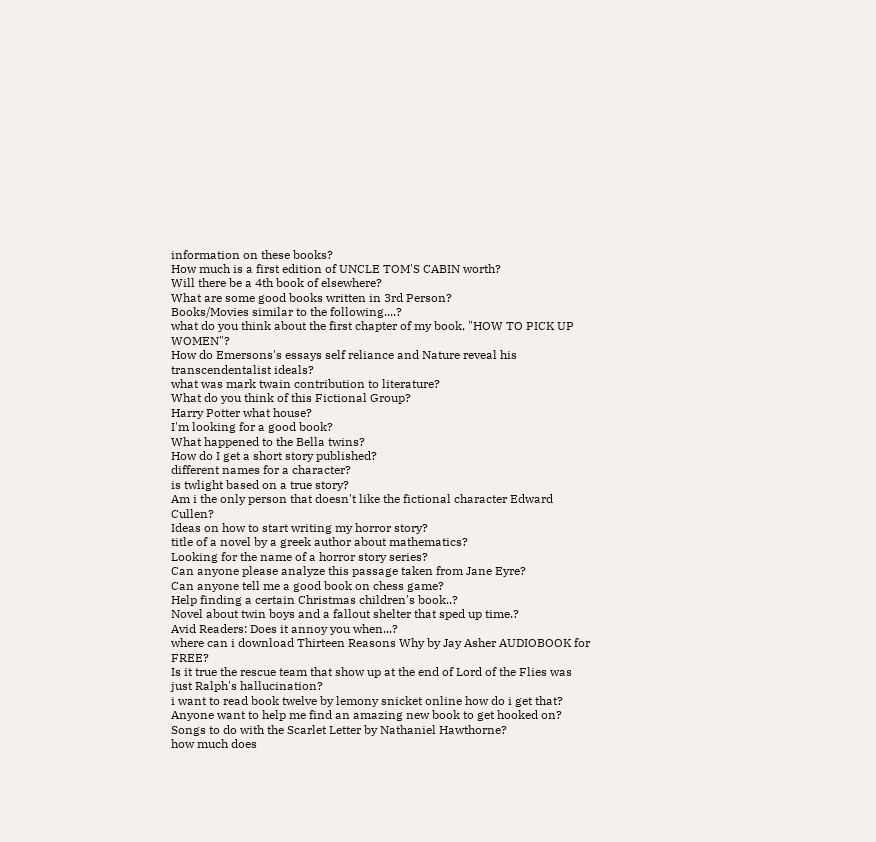information on these books?
How much is a first edition of UNCLE TOM'S CABIN worth?
Will there be a 4th book of elsewhere?
What are some good books written in 3rd Person?
Books/Movies similar to the following....?
what do you think about the first chapter of my book, "HOW TO PICK UP WOMEN"?
How do Emersons's essays self reliance and Nature reveal his transcendentalist ideals?
what was mark twain contribution to literature?
What do you think of this Fictional Group?
Harry Potter what house?
I'm looking for a good book?
What happened to the Bella twins?
How do I get a short story published?
different names for a character?
is twlight based on a true story?
Am i the only person that doesn't like the fictional character Edward Cullen?
Ideas on how to start writing my horror story?
title of a novel by a greek author about mathematics?
Looking for the name of a horror story series?
Can anyone please analyze this passage taken from Jane Eyre?
Can anyone tell me a good book on chess game?
Help finding a certain Christmas children's book..?
Novel about twin boys and a fallout shelter that sped up time.?
Avid Readers: Does it annoy you when...?
where can i download Thirteen Reasons Why by Jay Asher AUDIOBOOK for FREE?
Is it true the rescue team that show up at the end of Lord of the Flies was just Ralph's hallucination?
i want to read book twelve by lemony snicket online how do i get that?
Anyone want to help me find an amazing new book to get hooked on?
Songs to do with the Scarlet Letter by Nathaniel Hawthorne?
how much does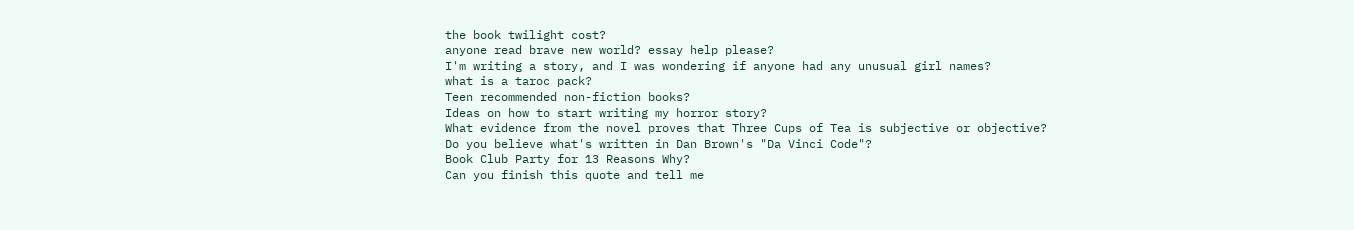the book twilight cost?
anyone read brave new world? essay help please?
I'm writing a story, and I was wondering if anyone had any unusual girl names?
what is a taroc pack?
Teen recommended non-fiction books?
Ideas on how to start writing my horror story?
What evidence from the novel proves that Three Cups of Tea is subjective or objective?
Do you believe what's written in Dan Brown's "Da Vinci Code"?
Book Club Party for 13 Reasons Why?
Can you finish this quote and tell me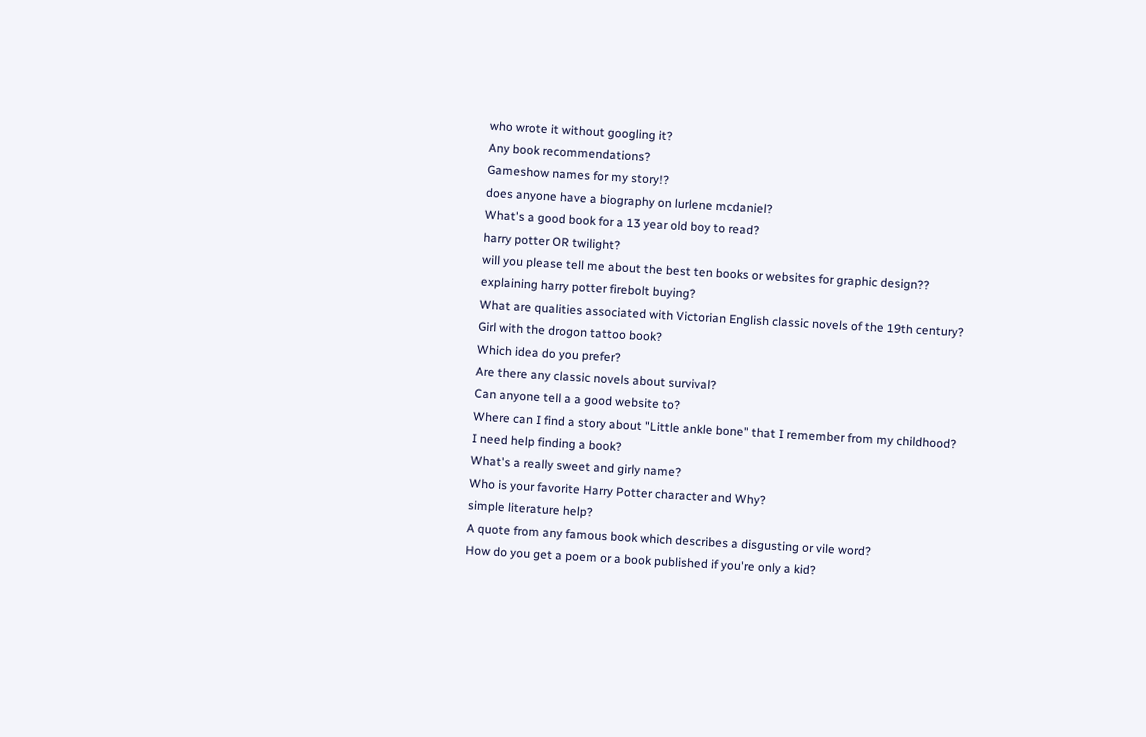who wrote it without googling it?
Any book recommendations?
Gameshow names for my story!?
does anyone have a biography on lurlene mcdaniel?
What's a good book for a 13 year old boy to read?
harry potter OR twilight?
will you please tell me about the best ten books or websites for graphic design??
explaining harry potter firebolt buying?
What are qualities associated with Victorian English classic novels of the 19th century?
Girl with the drogon tattoo book?
Which idea do you prefer?
Are there any classic novels about survival?
Can anyone tell a a good website to?
Where can I find a story about "Little ankle bone" that I remember from my childhood?
I need help finding a book?
What's a really sweet and girly name?
Who is your favorite Harry Potter character and Why?
simple literature help?
A quote from any famous book which describes a disgusting or vile word?
How do you get a poem or a book published if you're only a kid?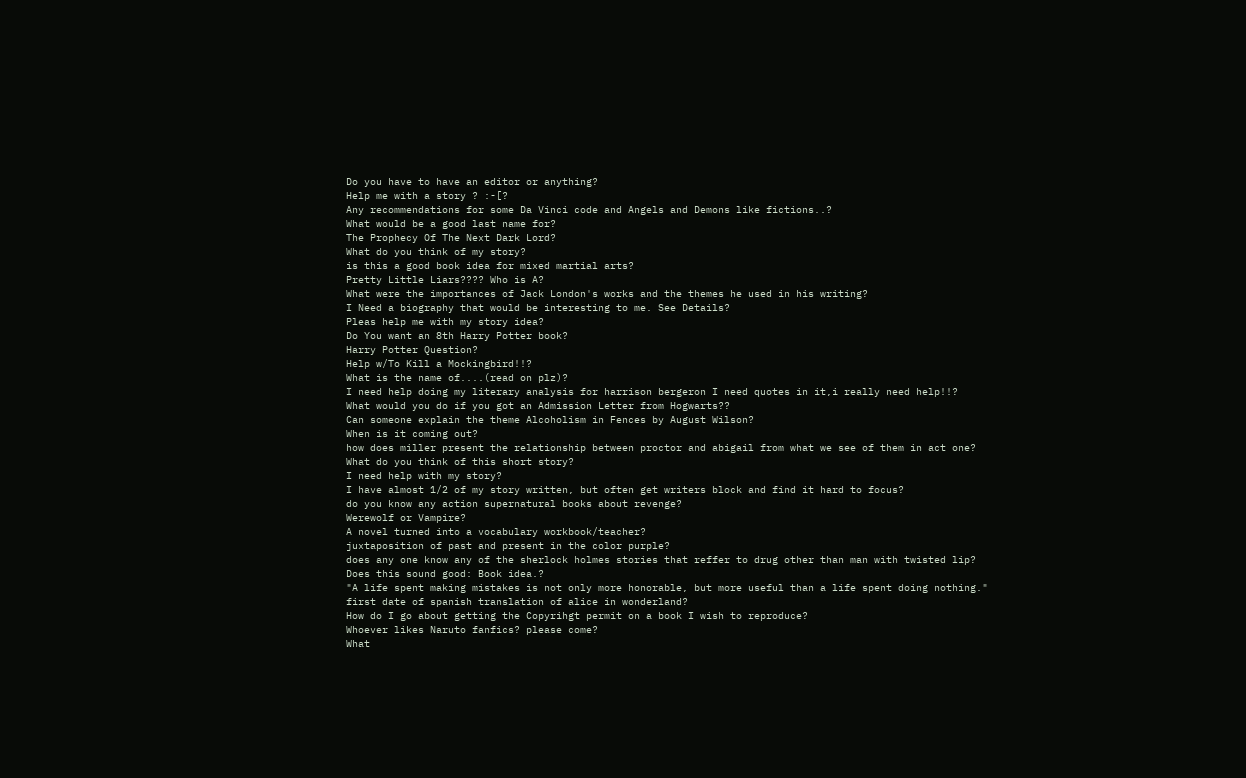Do you have to have an editor or anything?
Help me with a story ? :-[?
Any recommendations for some Da Vinci code and Angels and Demons like fictions..?
What would be a good last name for?
The Prophecy Of The Next Dark Lord?
What do you think of my story?
is this a good book idea for mixed martial arts?
Pretty Little Liars???? Who is A?
What were the importances of Jack London's works and the themes he used in his writing?
I Need a biography that would be interesting to me. See Details?
Pleas help me with my story idea?
Do You want an 8th Harry Potter book?
Harry Potter Question?
Help w/To Kill a Mockingbird!!?
What is the name of....(read on plz)?
I need help doing my literary analysis for harrison bergeron I need quotes in it,i really need help!!?
What would you do if you got an Admission Letter from Hogwarts??
Can someone explain the theme Alcoholism in Fences by August Wilson?
When is it coming out?
how does miller present the relationship between proctor and abigail from what we see of them in act one?
What do you think of this short story?
I need help with my story?
I have almost 1/2 of my story written, but often get writers block and find it hard to focus?
do you know any action supernatural books about revenge?
Werewolf or Vampire?
A novel turned into a vocabulary workbook/teacher?
juxtaposition of past and present in the color purple?
does any one know any of the sherlock holmes stories that reffer to drug other than man with twisted lip?
Does this sound good: Book idea.?
"A life spent making mistakes is not only more honorable, but more useful than a life spent doing nothing."
first date of spanish translation of alice in wonderland?
How do I go about getting the Copyrihgt permit on a book I wish to reproduce?
Whoever likes Naruto fanfics? please come?
What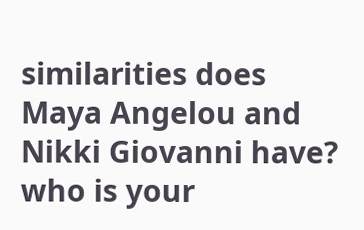similarities does Maya Angelou and Nikki Giovanni have?
who is your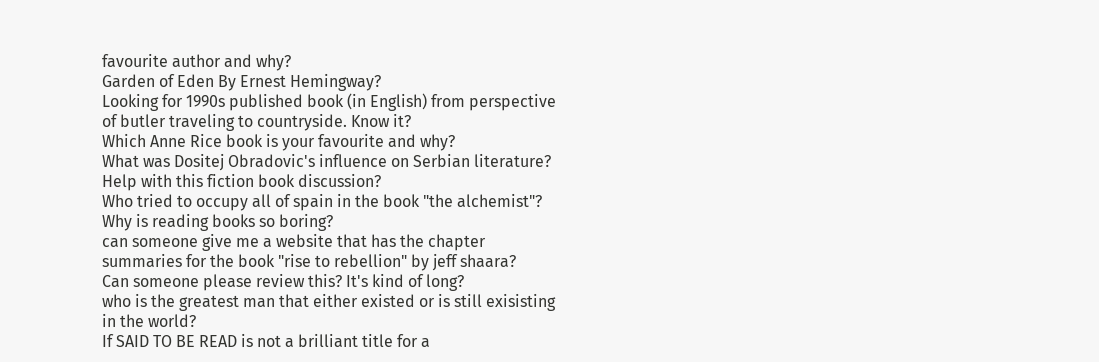favourite author and why?
Garden of Eden By Ernest Hemingway?
Looking for 1990s published book (in English) from perspective of butler traveling to countryside. Know it?
Which Anne Rice book is your favourite and why?
What was Dositej Obradovic's influence on Serbian literature?
Help with this fiction book discussion?
Who tried to occupy all of spain in the book "the alchemist"?
Why is reading books so boring?
can someone give me a website that has the chapter summaries for the book "rise to rebellion" by jeff shaara?
Can someone please review this? It's kind of long?
who is the greatest man that either existed or is still exisisting in the world?
If SAID TO BE READ is not a brilliant title for a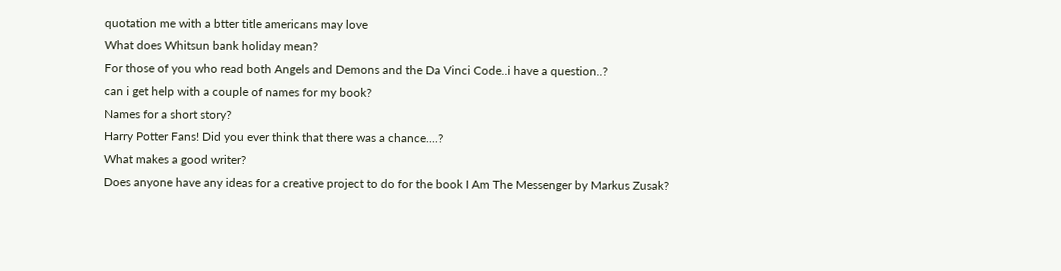quotation me with a btter title americans may love
What does Whitsun bank holiday mean?
For those of you who read both Angels and Demons and the Da Vinci Code..i have a question..?
can i get help with a couple of names for my book?
Names for a short story?
Harry Potter Fans! Did you ever think that there was a chance....?
What makes a good writer?
Does anyone have any ideas for a creative project to do for the book I Am The Messenger by Markus Zusak?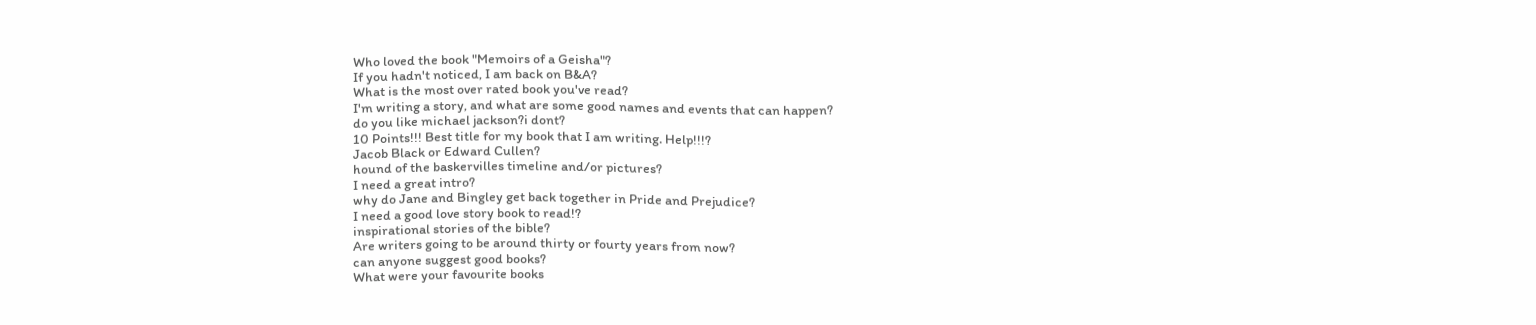Who loved the book "Memoirs of a Geisha"?
If you hadn't noticed, I am back on B&A?
What is the most over rated book you've read?
I'm writing a story, and what are some good names and events that can happen?
do you like michael jackson?i dont?
10 Points!!! Best title for my book that I am writing. Help!!!?
Jacob Black or Edward Cullen?
hound of the baskervilles timeline and/or pictures?
I need a great intro?
why do Jane and Bingley get back together in Pride and Prejudice?
I need a good love story book to read!?
inspirational stories of the bible?
Are writers going to be around thirty or fourty years from now?
can anyone suggest good books?
What were your favourite books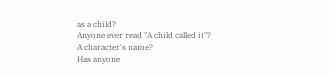as a child?
Anyone ever read "A child called it"?
A character's name?
Has anyone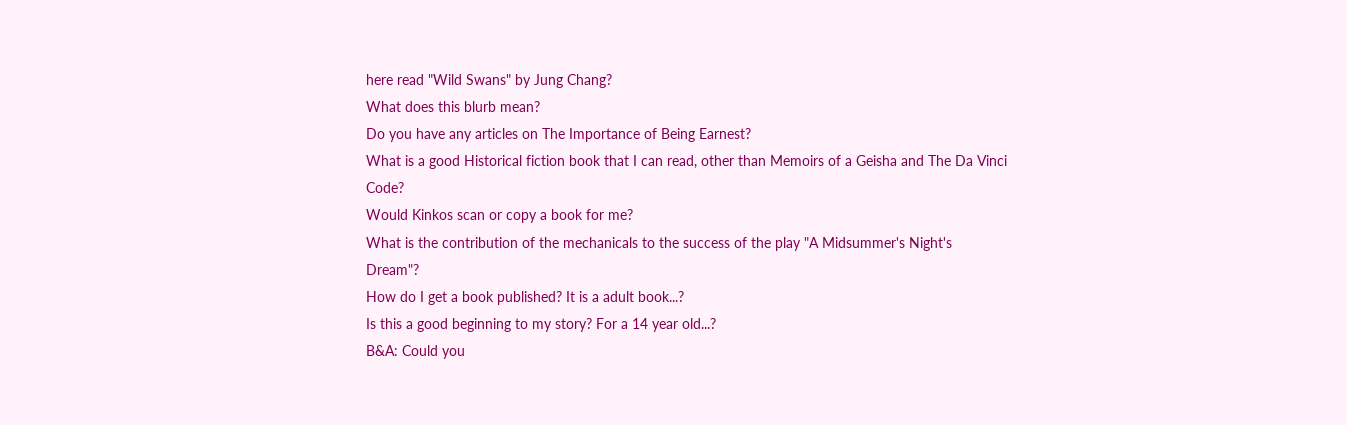here read "Wild Swans" by Jung Chang?
What does this blurb mean?
Do you have any articles on The Importance of Being Earnest?
What is a good Historical fiction book that I can read, other than Memoirs of a Geisha and The Da Vinci Code?
Would Kinkos scan or copy a book for me?
What is the contribution of the mechanicals to the success of the play "A Midsummer's Night's Dream"?
How do I get a book published? It is a adult book...?
Is this a good beginning to my story? For a 14 year old...?
B&A: Could you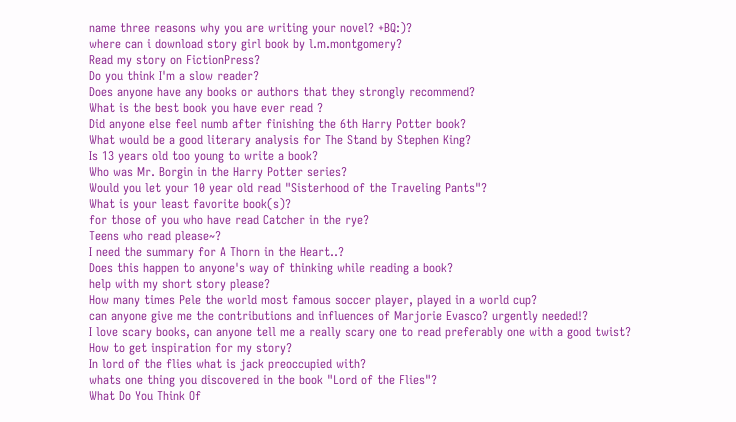name three reasons why you are writing your novel? +BQ:)?
where can i download story girl book by l.m.montgomery?
Read my story on FictionPress?
Do you think I'm a slow reader?
Does anyone have any books or authors that they strongly recommend?
What is the best book you have ever read ?
Did anyone else feel numb after finishing the 6th Harry Potter book?
What would be a good literary analysis for The Stand by Stephen King?
Is 13 years old too young to write a book?
Who was Mr. Borgin in the Harry Potter series?
Would you let your 10 year old read "Sisterhood of the Traveling Pants"?
What is your least favorite book(s)?
for those of you who have read Catcher in the rye?
Teens who read please~?
I need the summary for A Thorn in the Heart..?
Does this happen to anyone's way of thinking while reading a book?
help with my short story please?
How many times Pele the world most famous soccer player, played in a world cup?
can anyone give me the contributions and influences of Marjorie Evasco? urgently needed!?
I love scary books, can anyone tell me a really scary one to read preferably one with a good twist?
How to get inspiration for my story?
In lord of the flies what is jack preoccupied with?
whats one thing you discovered in the book "Lord of the Flies"?
What Do You Think Of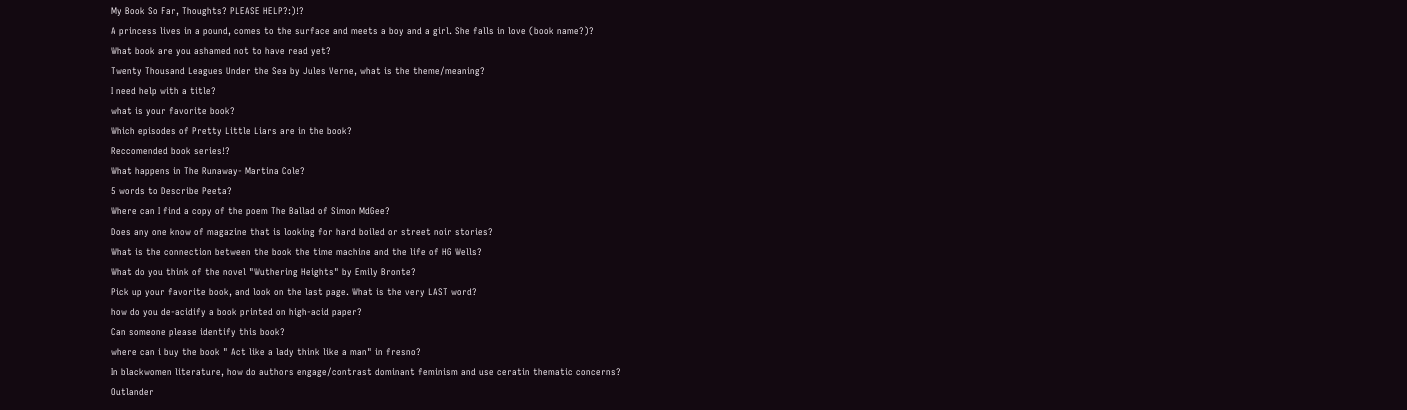My Book So Far, Thoughts? PLEASE HELP?:)!?
A princess lives in a pound, comes to the surface and meets a boy and a girl. She falls in love (book name?)?
What book are you ashamed not to have read yet?
Twenty Thousand Leagues Under the Sea by Jules Verne, what is the theme/meaning?
I need help with a title?
what is your favorite book?
Which episodes of Pretty Little Liars are in the book?
Reccomended book series!?
What happens in The Runaway- Martina Cole?
5 words to Describe Peeta?
Where can I find a copy of the poem The Ballad of Simon MdGee?
Does any one know of magazine that is looking for hard boiled or street noir stories?
What is the connection between the book the time machine and the life of HG Wells?
What do you think of the novel "Wuthering Heights" by Emily Bronte?
Pick up your favorite book, and look on the last page. What is the very LAST word?
how do you de-acidify a book printed on high-acid paper?
Can someone please identify this book?
where can i buy the book " Act like a lady think like a man" in fresno?
In blackwomen literature, how do authors engage/contrast dominant feminism and use ceratin thematic concerns?
Outlander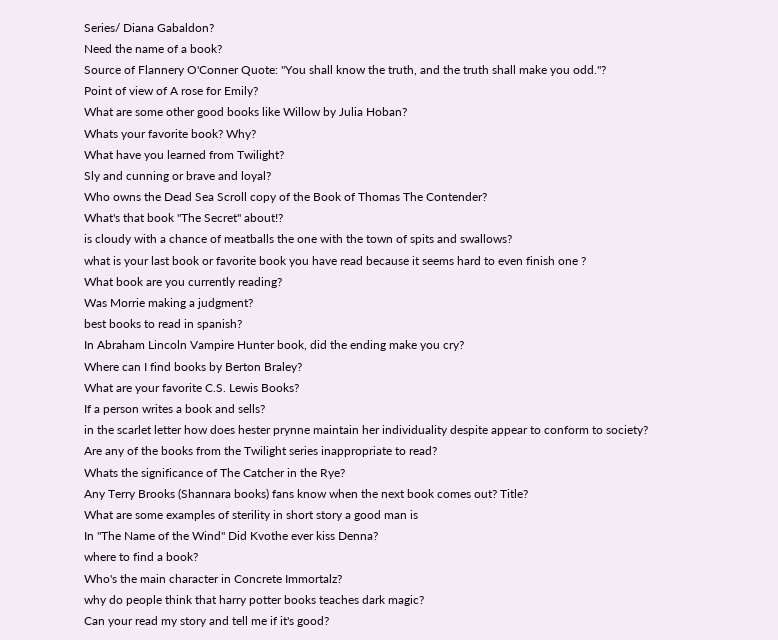Series/ Diana Gabaldon?
Need the name of a book?
Source of Flannery O'Conner Quote: "You shall know the truth, and the truth shall make you odd."?
Point of view of A rose for Emily?
What are some other good books like Willow by Julia Hoban?
Whats your favorite book? Why?
What have you learned from Twilight?
Sly and cunning or brave and loyal?
Who owns the Dead Sea Scroll copy of the Book of Thomas The Contender?
What's that book "The Secret" about!?
is cloudy with a chance of meatballs the one with the town of spits and swallows?
what is your last book or favorite book you have read because it seems hard to even finish one ?
What book are you currently reading?
Was Morrie making a judgment?
best books to read in spanish?
In Abraham Lincoln Vampire Hunter book, did the ending make you cry?
Where can I find books by Berton Braley?
What are your favorite C.S. Lewis Books?
If a person writes a book and sells?
in the scarlet letter how does hester prynne maintain her individuality despite appear to conform to society?
Are any of the books from the Twilight series inappropriate to read?
Whats the significance of The Catcher in the Rye?
Any Terry Brooks (Shannara books) fans know when the next book comes out? Title?
What are some examples of sterility in short story a good man is
In "The Name of the Wind" Did Kvothe ever kiss Denna?
where to find a book?
Who's the main character in Concrete Immortalz?
why do people think that harry potter books teaches dark magic?
Can your read my story and tell me if it's good?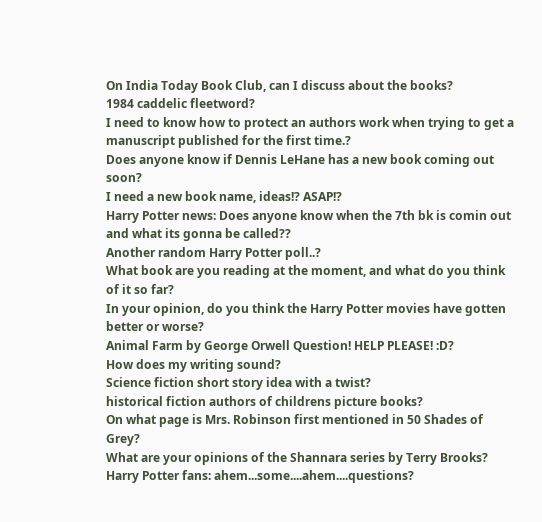On India Today Book Club, can I discuss about the books?
1984 caddelic fleetword?
I need to know how to protect an authors work when trying to get a manuscript published for the first time.?
Does anyone know if Dennis LeHane has a new book coming out soon?
I need a new book name, ideas!? ASAP!?
Harry Potter news: Does anyone know when the 7th bk is comin out and what its gonna be called??
Another random Harry Potter poll..?
What book are you reading at the moment, and what do you think of it so far?
In your opinion, do you think the Harry Potter movies have gotten better or worse?
Animal Farm by George Orwell Question! HELP PLEASE! :D?
How does my writing sound?
Science fiction short story idea with a twist?
historical fiction authors of childrens picture books?
On what page is Mrs. Robinson first mentioned in 50 Shades of Grey?
What are your opinions of the Shannara series by Terry Brooks?
Harry Potter fans: ahem...some....ahem....questions?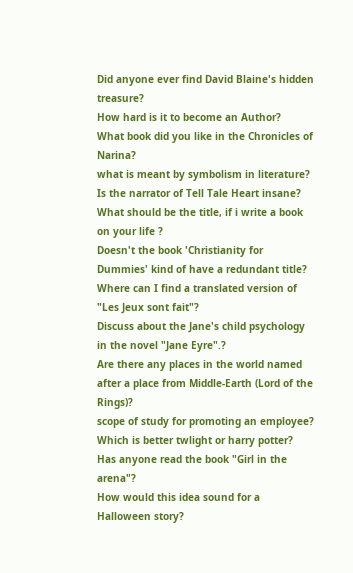Did anyone ever find David Blaine's hidden treasure?
How hard is it to become an Author?
What book did you like in the Chronicles of Narina?
what is meant by symbolism in literature?
Is the narrator of Tell Tale Heart insane?
What should be the title, if i write a book on your life ?
Doesn't the book 'Christianity for Dummies' kind of have a redundant title?
Where can I find a translated version of "Les Jeux sont fait"?
Discuss about the Jane's child psychology in the novel "Jane Eyre".?
Are there any places in the world named after a place from Middle-Earth (Lord of the Rings)?
scope of study for promoting an employee?
Which is better twlight or harry potter?
Has anyone read the book "Girl in the arena"?
How would this idea sound for a Halloween story?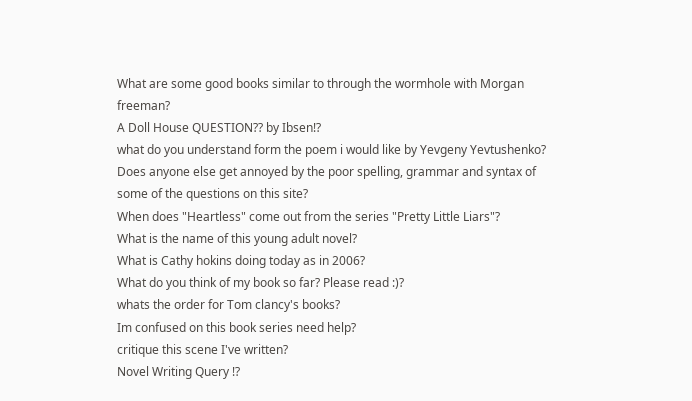What are some good books similar to through the wormhole with Morgan freeman?
A Doll House QUESTION?? by Ibsen!?
what do you understand form the poem i would like by Yevgeny Yevtushenko?
Does anyone else get annoyed by the poor spelling, grammar and syntax of some of the questions on this site?
When does "Heartless" come out from the series "Pretty Little Liars"?
What is the name of this young adult novel?
What is Cathy hokins doing today as in 2006?
What do you think of my book so far? Please read :)?
whats the order for Tom clancy's books?
Im confused on this book series need help?
critique this scene I've written?
Novel Writing Query !?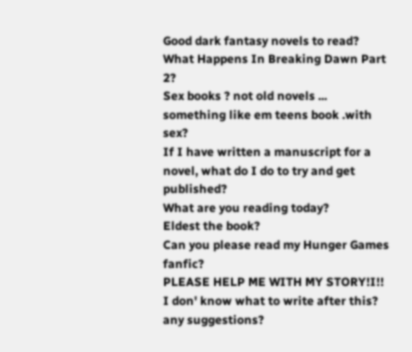Good dark fantasy novels to read?
What Happens In Breaking Dawn Part 2?
Sex books ? not old novels ... something like em teens book .with sex?
If I have written a manuscript for a novel, what do I do to try and get published?
What are you reading today?
Eldest the book?
Can you please read my Hunger Games fanfic?
PLEASE HELP ME WITH MY STORY!I!! I don' know what to write after this? any suggestions?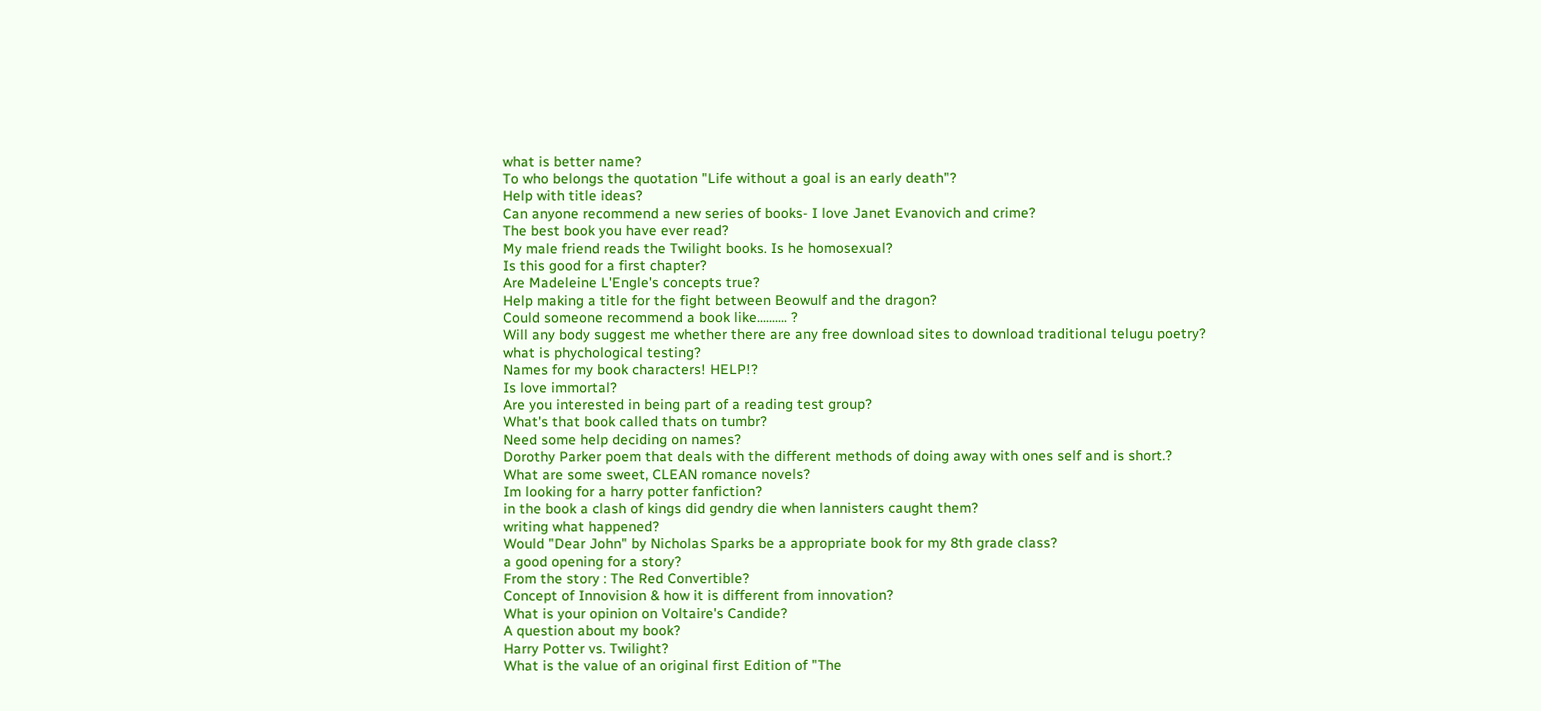what is better name?
To who belongs the quotation "Life without a goal is an early death"?
Help with title ideas?
Can anyone recommend a new series of books- I love Janet Evanovich and crime?
The best book you have ever read?
My male friend reads the Twilight books. Is he homosexual?
Is this good for a first chapter?
Are Madeleine L'Engle's concepts true?
Help making a title for the fight between Beowulf and the dragon?
Could someone recommend a book like.......... ?
Will any body suggest me whether there are any free download sites to download traditional telugu poetry?
what is phychological testing?
Names for my book characters! HELP!?
Is love immortal?
Are you interested in being part of a reading test group?
What's that book called thats on tumbr?
Need some help deciding on names?
Dorothy Parker poem that deals with the different methods of doing away with ones self and is short.?
What are some sweet, CLEAN romance novels?
Im looking for a harry potter fanfiction?
in the book a clash of kings did gendry die when lannisters caught them?
writing what happened?
Would "Dear John" by Nicholas Sparks be a appropriate book for my 8th grade class?
a good opening for a story?
From the story : The Red Convertible?
Concept of Innovision & how it is different from innovation?
What is your opinion on Voltaire's Candide?
A question about my book?
Harry Potter vs. Twilight?
What is the value of an original first Edition of "The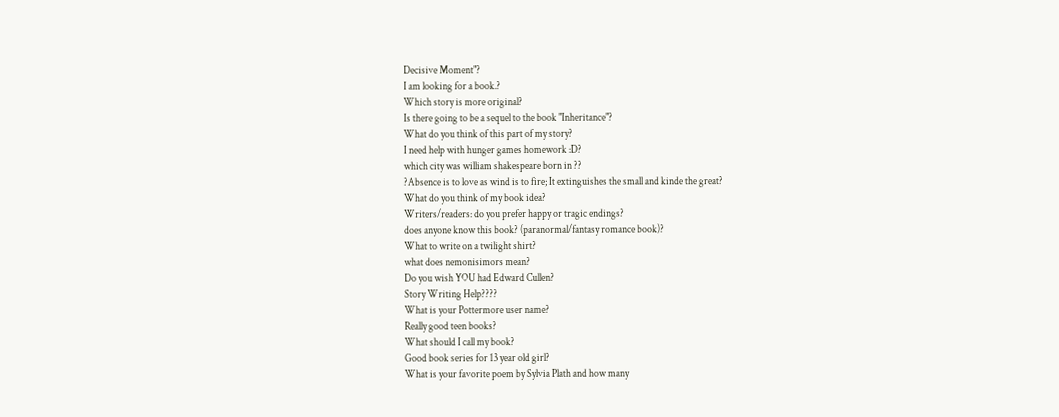Decisive Moment"?
I am looking for a book.?
Which story is more original?
Is there going to be a sequel to the book "Inheritance"?
What do you think of this part of my story?
I need help with hunger games homework :D?
which city was william shakespeare born in ??
?Absence is to love as wind is to fire; It extinguishes the small and kinde the great?
What do you think of my book idea?
Writers/readers: do you prefer happy or tragic endings?
does anyone know this book? (paranormal/fantasy romance book)?
What to write on a twilight shirt?
what does nemonisimors mean?
Do you wish YOU had Edward Cullen?
Story Writing Help????
What is your Pottermore user name?
Really good teen books?
What should I call my book?
Good book series for 13 year old girl?
What is your favorite poem by Sylvia Plath and how many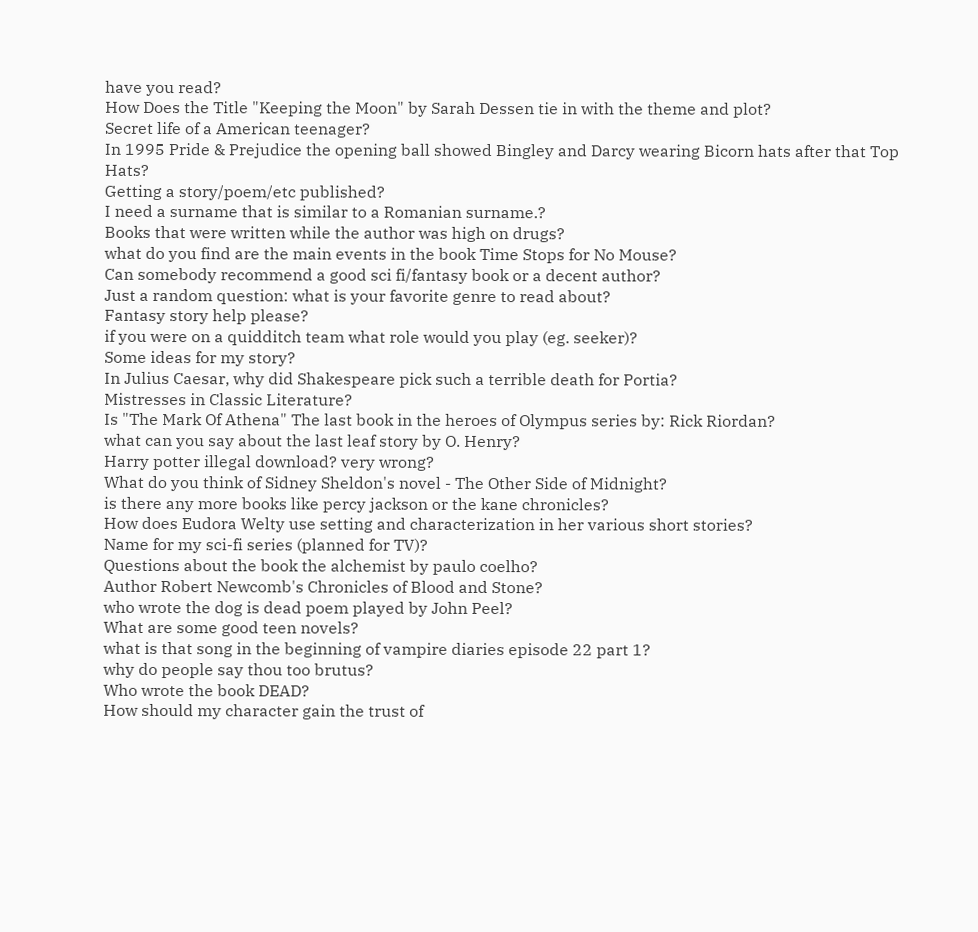have you read?
How Does the Title "Keeping the Moon" by Sarah Dessen tie in with the theme and plot?
Secret life of a American teenager?
In 1995 Pride & Prejudice the opening ball showed Bingley and Darcy wearing Bicorn hats after that Top Hats?
Getting a story/poem/etc published?
I need a surname that is similar to a Romanian surname.?
Books that were written while the author was high on drugs?
what do you find are the main events in the book Time Stops for No Mouse?
Can somebody recommend a good sci fi/fantasy book or a decent author?
Just a random question: what is your favorite genre to read about?
Fantasy story help please?
if you were on a quidditch team what role would you play (eg. seeker)?
Some ideas for my story?
In Julius Caesar, why did Shakespeare pick such a terrible death for Portia?
Mistresses in Classic Literature?
Is "The Mark Of Athena" The last book in the heroes of Olympus series by: Rick Riordan?
what can you say about the last leaf story by O. Henry?
Harry potter illegal download? very wrong?
What do you think of Sidney Sheldon's novel - The Other Side of Midnight?
is there any more books like percy jackson or the kane chronicles?
How does Eudora Welty use setting and characterization in her various short stories?
Name for my sci-fi series (planned for TV)?
Questions about the book the alchemist by paulo coelho?
Author Robert Newcomb's Chronicles of Blood and Stone?
who wrote the dog is dead poem played by John Peel?
What are some good teen novels?
what is that song in the beginning of vampire diaries episode 22 part 1?
why do people say thou too brutus?
Who wrote the book DEAD?
How should my character gain the trust of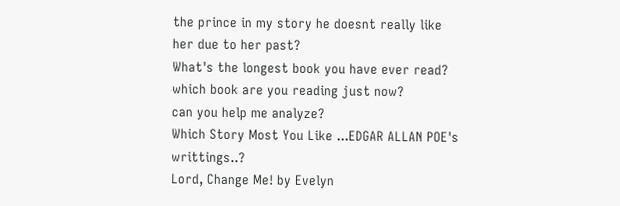the prince in my story he doesnt really like her due to her past?
What's the longest book you have ever read?
which book are you reading just now?
can you help me analyze?
Which Story Most You Like ...EDGAR ALLAN POE's writtings..?
Lord, Change Me! by Evelyn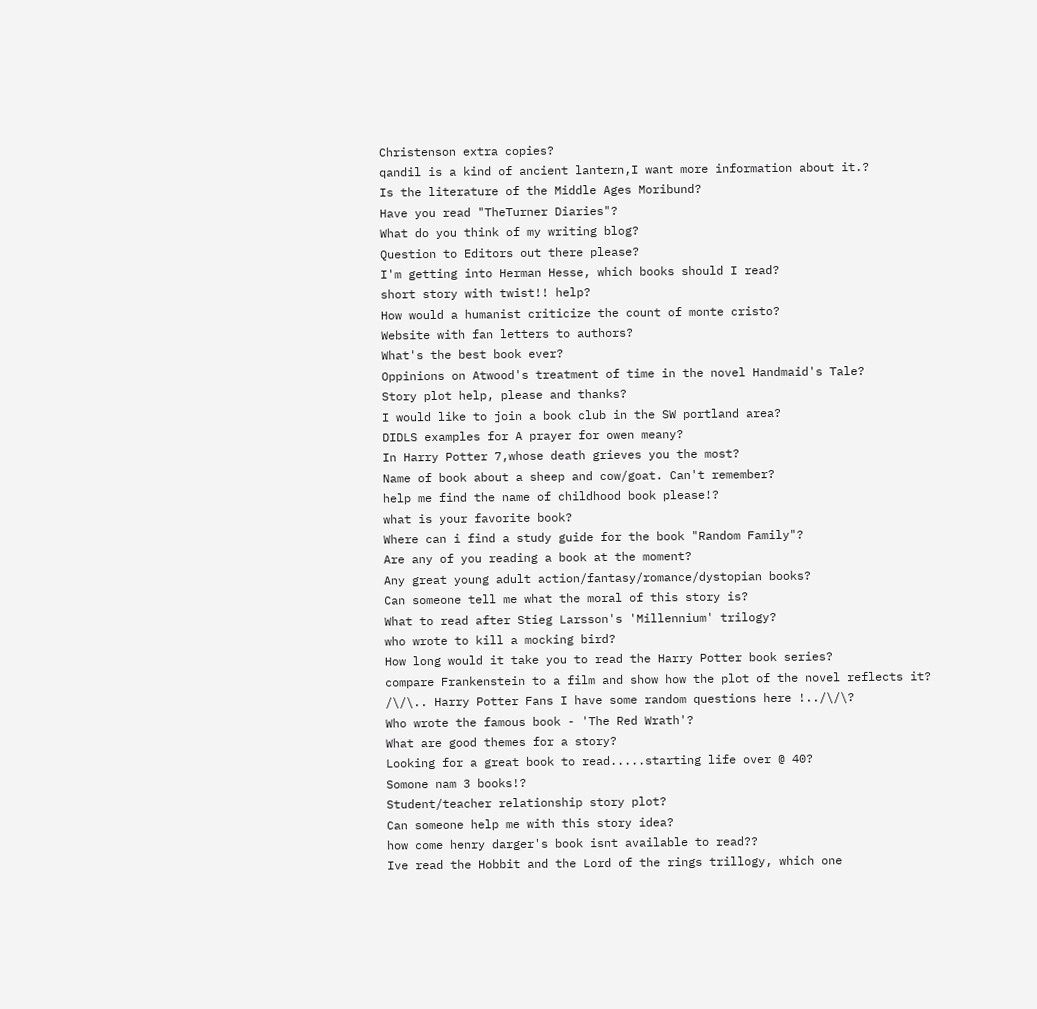Christenson extra copies?
qandil is a kind of ancient lantern,I want more information about it.?
Is the literature of the Middle Ages Moribund?
Have you read "TheTurner Diaries"?
What do you think of my writing blog?
Question to Editors out there please?
I'm getting into Herman Hesse, which books should I read?
short story with twist!! help?
How would a humanist criticize the count of monte cristo?
Website with fan letters to authors?
What's the best book ever?
Oppinions on Atwood's treatment of time in the novel Handmaid's Tale?
Story plot help, please and thanks?
I would like to join a book club in the SW portland area?
DIDLS examples for A prayer for owen meany?
In Harry Potter 7,whose death grieves you the most?
Name of book about a sheep and cow/goat. Can't remember?
help me find the name of childhood book please!?
what is your favorite book?
Where can i find a study guide for the book "Random Family"?
Are any of you reading a book at the moment?
Any great young adult action/fantasy/romance/dystopian books?
Can someone tell me what the moral of this story is?
What to read after Stieg Larsson's 'Millennium' trilogy?
who wrote to kill a mocking bird?
How long would it take you to read the Harry Potter book series?
compare Frankenstein to a film and show how the plot of the novel reflects it?
/\/\.. Harry Potter Fans I have some random questions here !../\/\?
Who wrote the famous book - 'The Red Wrath'?
What are good themes for a story?
Looking for a great book to read.....starting life over @ 40?
Somone nam 3 books!?
Student/teacher relationship story plot?
Can someone help me with this story idea?
how come henry darger's book isnt available to read??
Ive read the Hobbit and the Lord of the rings trillogy, which one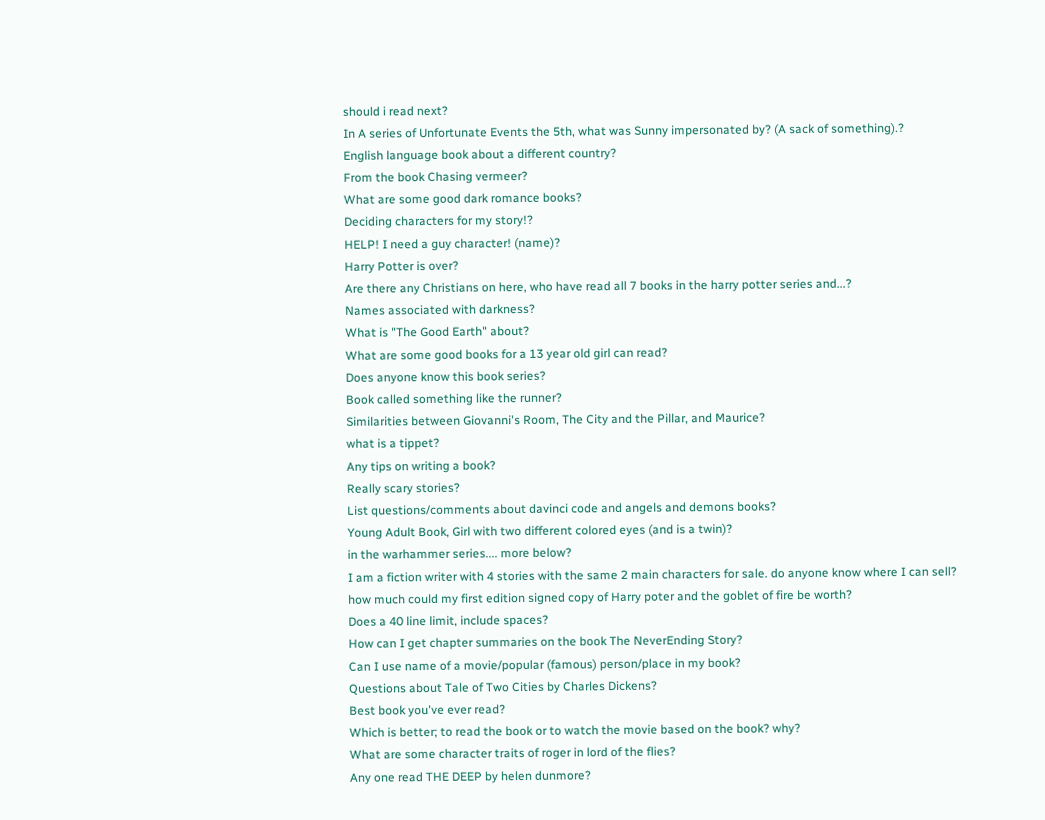should i read next?
In A series of Unfortunate Events the 5th, what was Sunny impersonated by? (A sack of something).?
English language book about a different country?
From the book Chasing vermeer?
What are some good dark romance books?
Deciding characters for my story!?
HELP! I need a guy character! (name)?
Harry Potter is over?
Are there any Christians on here, who have read all 7 books in the harry potter series and...?
Names associated with darkness?
What is "The Good Earth" about?
What are some good books for a 13 year old girl can read?
Does anyone know this book series?
Book called something like the runner?
Similarities between Giovanni's Room, The City and the Pillar, and Maurice?
what is a tippet?
Any tips on writing a book?
Really scary stories?
List questions/comments about davinci code and angels and demons books?
Young Adult Book, Girl with two different colored eyes (and is a twin)?
in the warhammer series.... more below?
I am a fiction writer with 4 stories with the same 2 main characters for sale. do anyone know where I can sell?
how much could my first edition signed copy of Harry poter and the goblet of fire be worth?
Does a 40 line limit, include spaces?
How can I get chapter summaries on the book The NeverEnding Story?
Can I use name of a movie/popular (famous) person/place in my book?
Questions about Tale of Two Cities by Charles Dickens?
Best book you've ever read?
Which is better; to read the book or to watch the movie based on the book? why?
What are some character traits of roger in lord of the flies?
Any one read THE DEEP by helen dunmore?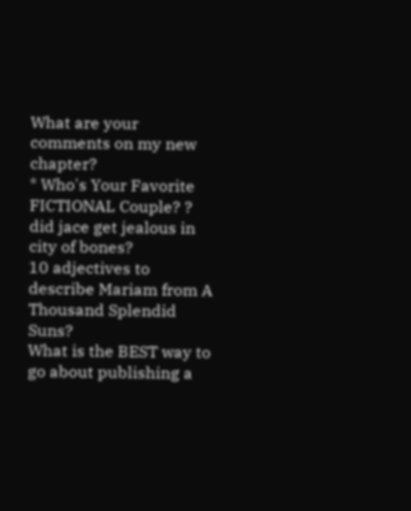What are your comments on my new chapter?
* Who's Your Favorite FICTIONAL Couple? ?
did jace get jealous in city of bones?
10 adjectives to describe Mariam from A Thousand Splendid Suns?
What is the BEST way to go about publishing a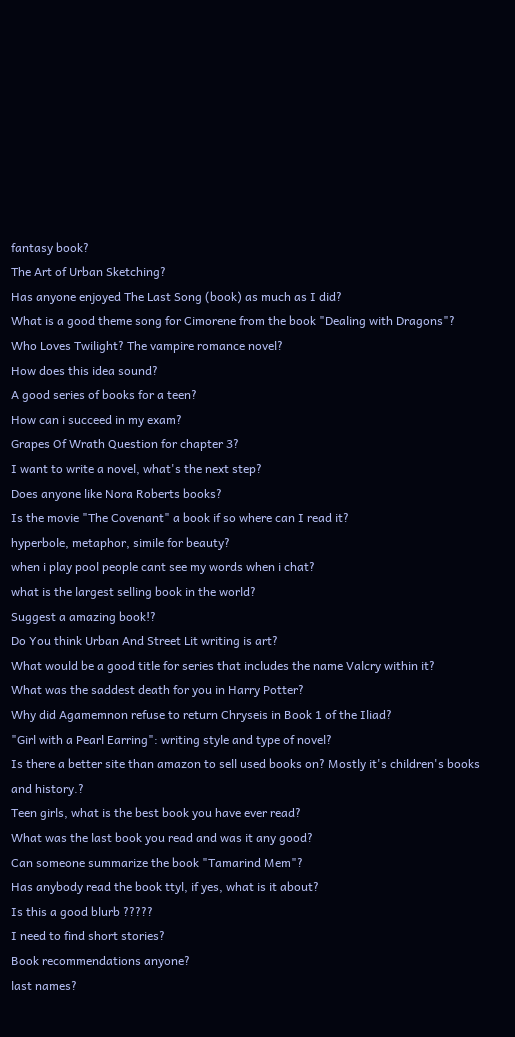fantasy book?
The Art of Urban Sketching?
Has anyone enjoyed The Last Song (book) as much as I did?
What is a good theme song for Cimorene from the book "Dealing with Dragons"?
Who Loves Twilight? The vampire romance novel?
How does this idea sound?
A good series of books for a teen?
How can i succeed in my exam?
Grapes Of Wrath Question for chapter 3?
I want to write a novel, what's the next step?
Does anyone like Nora Roberts books?
Is the movie "The Covenant" a book if so where can I read it?
hyperbole, metaphor, simile for beauty?
when i play pool people cant see my words when i chat?
what is the largest selling book in the world?
Suggest a amazing book!?
Do You think Urban And Street Lit writing is art?
What would be a good title for series that includes the name Valcry within it?
What was the saddest death for you in Harry Potter?
Why did Agamemnon refuse to return Chryseis in Book 1 of the Iliad?
"Girl with a Pearl Earring": writing style and type of novel?
Is there a better site than amazon to sell used books on? Mostly it's children's books and history.?
Teen girls, what is the best book you have ever read?
What was the last book you read and was it any good?
Can someone summarize the book "Tamarind Mem"?
Has anybody read the book ttyl, if yes, what is it about?
Is this a good blurb ?????
I need to find short stories?
Book recommendations anyone?
last names?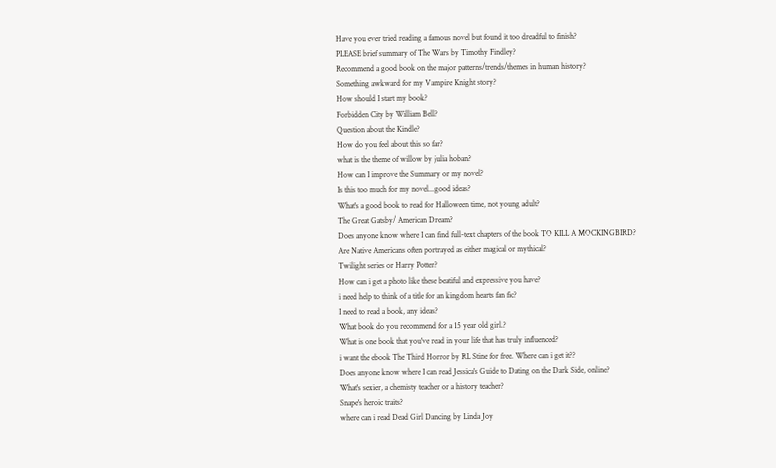Have you ever tried reading a famous novel but found it too dreadful to finish?
PLEASE brief summary of The Wars by Timothy Findley?
Recommend a good book on the major patterns/trends/themes in human history?
Something awkward for my Vampire Knight story?
How should I start my book?
Forbidden City by William Bell?
Question about the Kindle?
How do you feel about this so far?
what is the theme of willow by julia hoban?
How can I improve the Summary or my novel?
Is this too much for my novel...good ideas?
What's a good book to read for Halloween time, not young adult?
The Great Gatsby/ American Dream?
Does anyone know where I can find full-text chapters of the book TO KILL A MOCKINGBIRD?
Are Native Americans often portrayed as either magical or mythical?
Twilight series or Harry Potter?
How can i get a photo like these beatiful and expressive you have?
i need help to think of a title for an kingdom hearts fan fic?
I need to read a book, any ideas?
What book do you recommend for a 15 year old girl.?
What is one book that you've read in your life that has truly influenced?
i want the ebook The Third Horror by RL Stine for free. Where can i get it??
Does anyone know where I can read Jessica's Guide to Dating on the Dark Side, online?
What's sexier, a chemisty teacher or a history teacher?
Snape's heroic traits?
where can i read Dead Girl Dancing by Linda Joy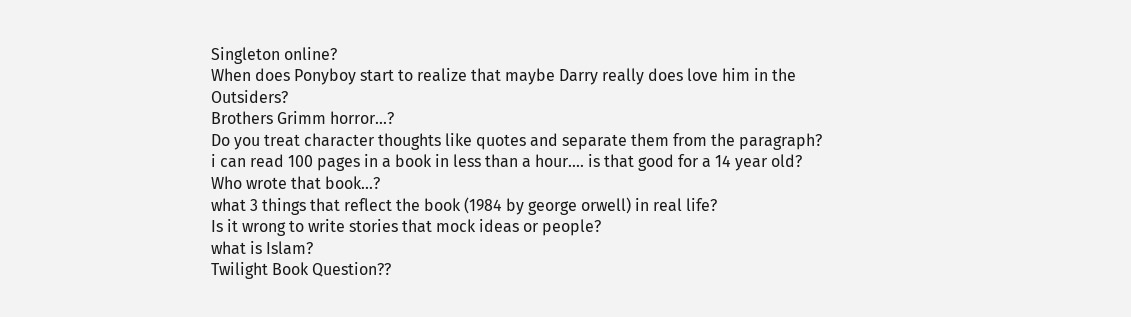Singleton online?
When does Ponyboy start to realize that maybe Darry really does love him in the Outsiders?
Brothers Grimm horror...?
Do you treat character thoughts like quotes and separate them from the paragraph?
i can read 100 pages in a book in less than a hour.... is that good for a 14 year old?
Who wrote that book...?
what 3 things that reflect the book (1984 by george orwell) in real life?
Is it wrong to write stories that mock ideas or people?
what is Islam?
Twilight Book Question??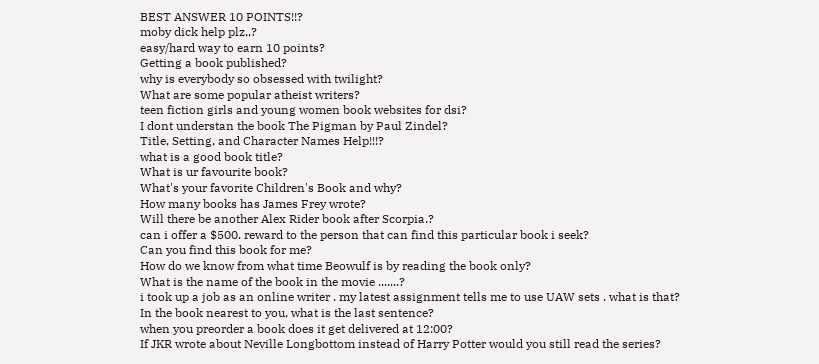BEST ANSWER 10 POINTS!!?
moby dick help plz,,?
easy/hard way to earn 10 points?
Getting a book published?
why is everybody so obsessed with twilight?
What are some popular atheist writers?
teen fiction girls and young women book websites for dsi?
I dont understan the book The Pigman by Paul Zindel?
Title, Setting, and Character Names Help!!!?
what is a good book title?
What is ur favourite book?
What's your favorite Children's Book and why?
How many books has James Frey wrote?
Will there be another Alex Rider book after Scorpia.?
can i offer a $500. reward to the person that can find this particular book i seek?
Can you find this book for me?
How do we know from what time Beowulf is by reading the book only?
What is the name of the book in the movie .......?
i took up a job as an online writer . my latest assignment tells me to use UAW sets . what is that?
In the book nearest to you, what is the last sentence?
when you preorder a book does it get delivered at 12:00?
If JKR wrote about Neville Longbottom instead of Harry Potter would you still read the series?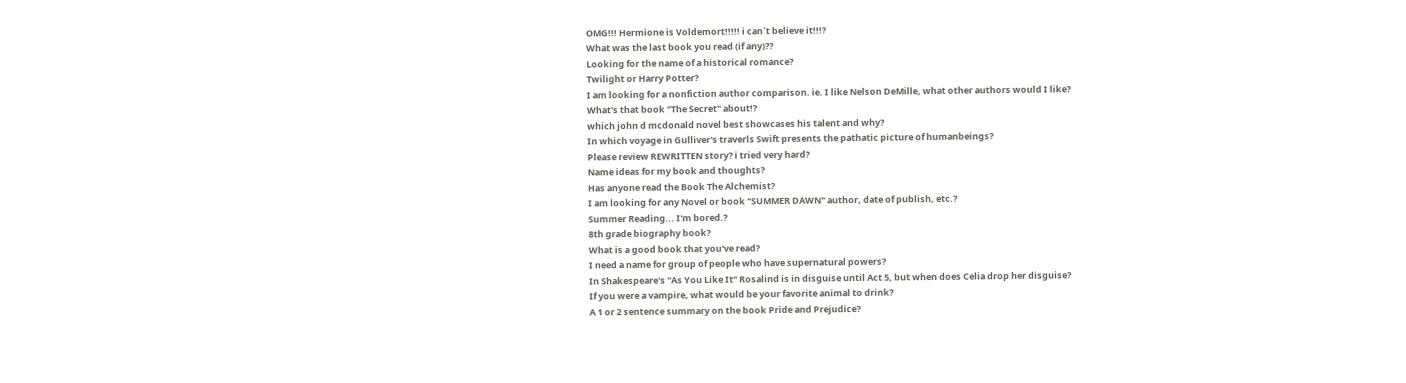OMG!!! Hermione is Voldemort!!!!! i can´t believe it!!!?
What was the last book you read (if any)??
Looking for the name of a historical romance?
Twilight or Harry Potter?
I am looking for a nonfiction author comparison. ie. I like Nelson DeMille, what other authors would I like?
What's that book "The Secret" about!?
which john d mcdonald novel best showcases his talent and why?
In which voyage in Gulliver's traverls Swift presents the pathatic picture of humanbeings?
Please review REWRITTEN story? i tried very hard?
Name ideas for my book and thoughts?
Has anyone read the Book The Alchemist?
I am looking for any Novel or book "SUMMER DAWN" author, date of publish, etc.?
Summer Reading... I'm bored.?
8th grade biography book?
What is a good book that you've read?
I need a name for group of people who have supernatural powers?
In Shakespeare's "As You Like It" Rosalind is in disguise until Act 5, but when does Celia drop her disguise?
If you were a vampire, what would be your favorite animal to drink?
A 1 or 2 sentence summary on the book Pride and Prejudice?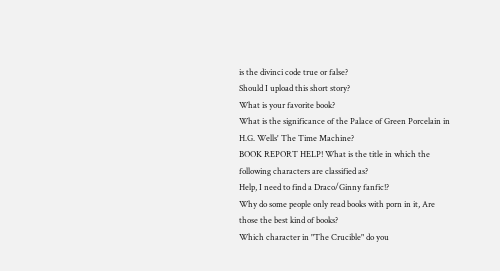is the divinci code true or false?
Should I upload this short story?
What is your favorite book?
What is the significance of the Palace of Green Porcelain in H.G. Wells' The Time Machine?
BOOK REPORT HELP! What is the title in which the following characters are classified as?
Help, I need to find a Draco/Ginny fanfic!?
Why do some people only read books with porn in it, Are those the best kind of books?
Which character in "The Crucible" do you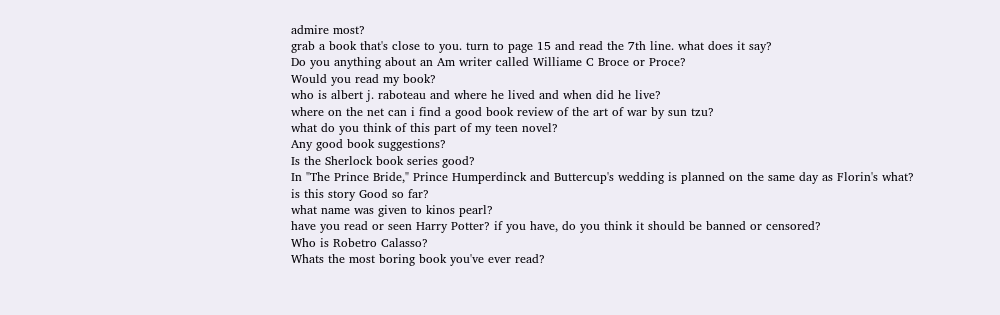admire most?
grab a book that's close to you. turn to page 15 and read the 7th line. what does it say?
Do you anything about an Am writer called Williame C Broce or Proce?
Would you read my book?
who is albert j. raboteau and where he lived and when did he live?
where on the net can i find a good book review of the art of war by sun tzu?
what do you think of this part of my teen novel?
Any good book suggestions?
Is the Sherlock book series good?
In "The Prince Bride," Prince Humperdinck and Buttercup's wedding is planned on the same day as Florin's what?
is this story Good so far?
what name was given to kinos pearl?
have you read or seen Harry Potter? if you have, do you think it should be banned or censored?
Who is Robetro Calasso?
Whats the most boring book you've ever read?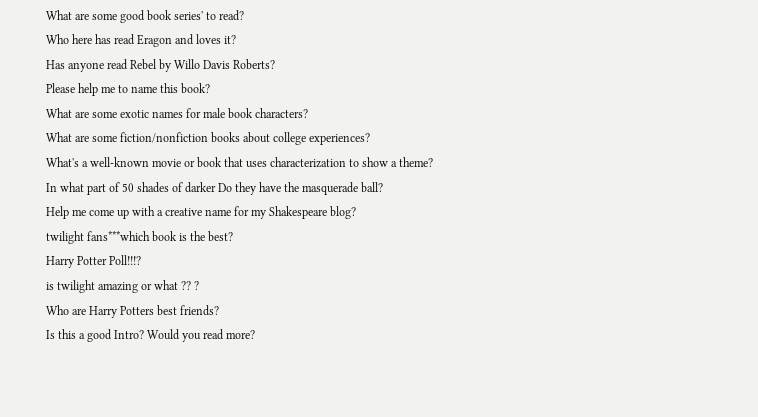What are some good book series' to read?
Who here has read Eragon and loves it?
Has anyone read Rebel by Willo Davis Roberts?
Please help me to name this book?
What are some exotic names for male book characters?
What are some fiction/nonfiction books about college experiences?
What's a well-known movie or book that uses characterization to show a theme?
In what part of 50 shades of darker Do they have the masquerade ball?
Help me come up with a creative name for my Shakespeare blog?
twilight fans***which book is the best?
Harry Potter Poll!!!?
is twilight amazing or what ?? ?
Who are Harry Potters best friends?
Is this a good Intro? Would you read more?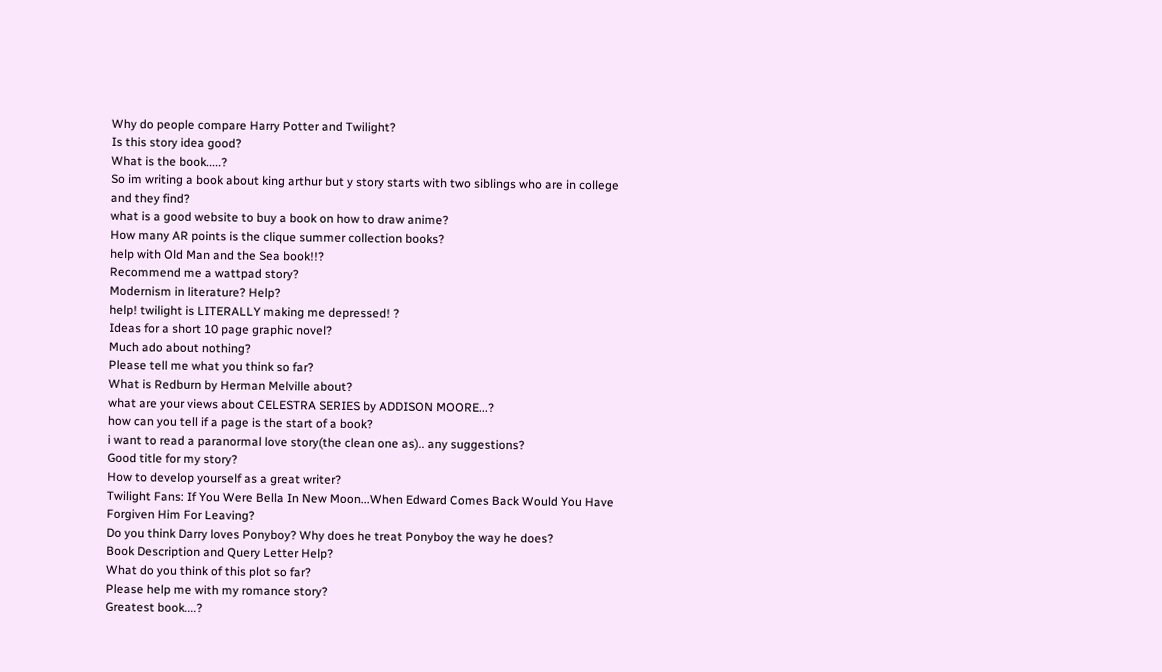Why do people compare Harry Potter and Twilight?
Is this story idea good?
What is the book.....?
So im writing a book about king arthur but y story starts with two siblings who are in college and they find?
what is a good website to buy a book on how to draw anime?
How many AR points is the clique summer collection books?
help with Old Man and the Sea book!!?
Recommend me a wattpad story?
Modernism in literature? Help?
help! twilight is LITERALLY making me depressed! ?
Ideas for a short 10 page graphic novel?
Much ado about nothing?
Please tell me what you think so far?
What is Redburn by Herman Melville about?
what are your views about CELESTRA SERIES by ADDISON MOORE...?
how can you tell if a page is the start of a book?
i want to read a paranormal love story(the clean one as).. any suggestions?
Good title for my story?
How to develop yourself as a great writer?
Twilight Fans: If You Were Bella In New Moon...When Edward Comes Back Would You Have Forgiven Him For Leaving?
Do you think Darry loves Ponyboy? Why does he treat Ponyboy the way he does?
Book Description and Query Letter Help?
What do you think of this plot so far?
Please help me with my romance story?
Greatest book....?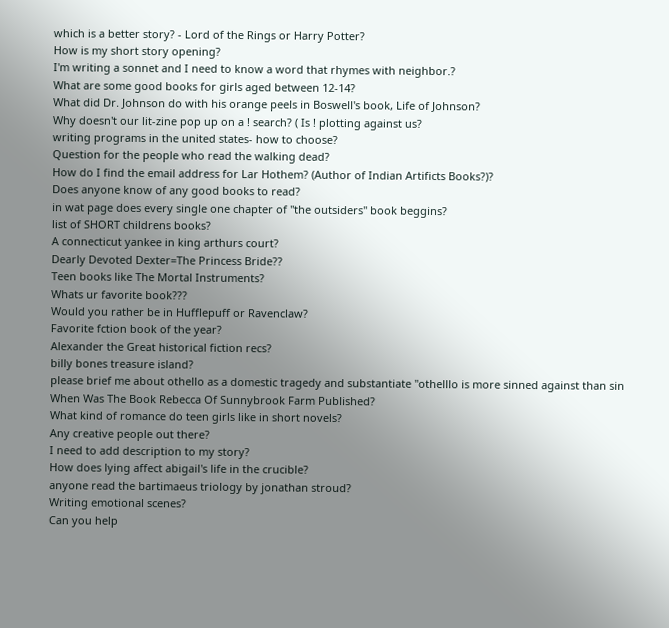which is a better story? - Lord of the Rings or Harry Potter?
How is my short story opening?
I'm writing a sonnet and I need to know a word that rhymes with neighbor.?
What are some good books for girls aged between 12-14?
What did Dr. Johnson do with his orange peels in Boswell's book, Life of Johnson?
Why doesn't our lit-zine pop up on a ! search? ( Is ! plotting against us?
writing programs in the united states- how to choose?
Question for the people who read the walking dead?
How do I find the email address for Lar Hothem? (Author of Indian Artificts Books?)?
Does anyone know of any good books to read?
in wat page does every single one chapter of "the outsiders" book beggins?
list of SHORT childrens books?
A connecticut yankee in king arthurs court?
Dearly Devoted Dexter=The Princess Bride??
Teen books like The Mortal Instruments?
Whats ur favorite book???
Would you rather be in Hufflepuff or Ravenclaw?
Favorite fction book of the year?
Alexander the Great historical fiction recs?
billy bones treasure island?
please brief me about othello as a domestic tragedy and substantiate "othelllo is more sinned against than sin
When Was The Book Rebecca Of Sunnybrook Farm Published?
What kind of romance do teen girls like in short novels?
Any creative people out there?
I need to add description to my story?
How does lying affect abigail's life in the crucible?
anyone read the bartimaeus triology by jonathan stroud?
Writing emotional scenes?
Can you help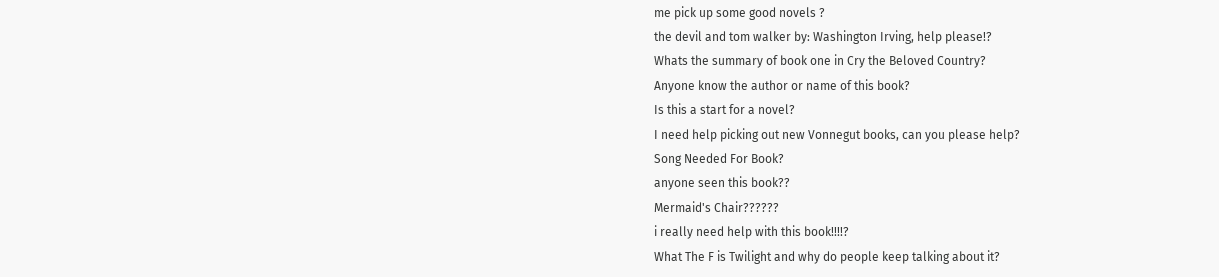me pick up some good novels ?
the devil and tom walker by: Washington Irving, help please!?
Whats the summary of book one in Cry the Beloved Country?
Anyone know the author or name of this book?
Is this a start for a novel?
I need help picking out new Vonnegut books, can you please help?
Song Needed For Book?
anyone seen this book??
Mermaid's Chair??????
i really need help with this book!!!!?
What The F is Twilight and why do people keep talking about it?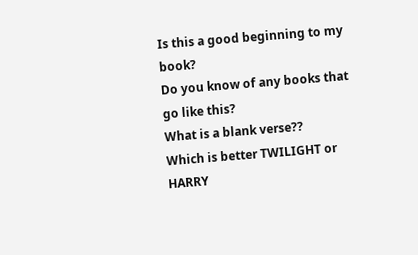Is this a good beginning to my book?
Do you know of any books that go like this?
What is a blank verse??
Which is better TWILIGHT or HARRY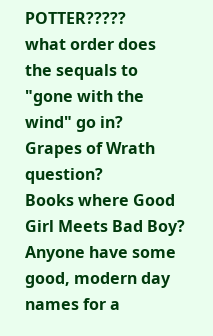POTTER?????
what order does the sequals to "gone with the wind" go in?
Grapes of Wrath question?
Books where Good Girl Meets Bad Boy?
Anyone have some good, modern day names for a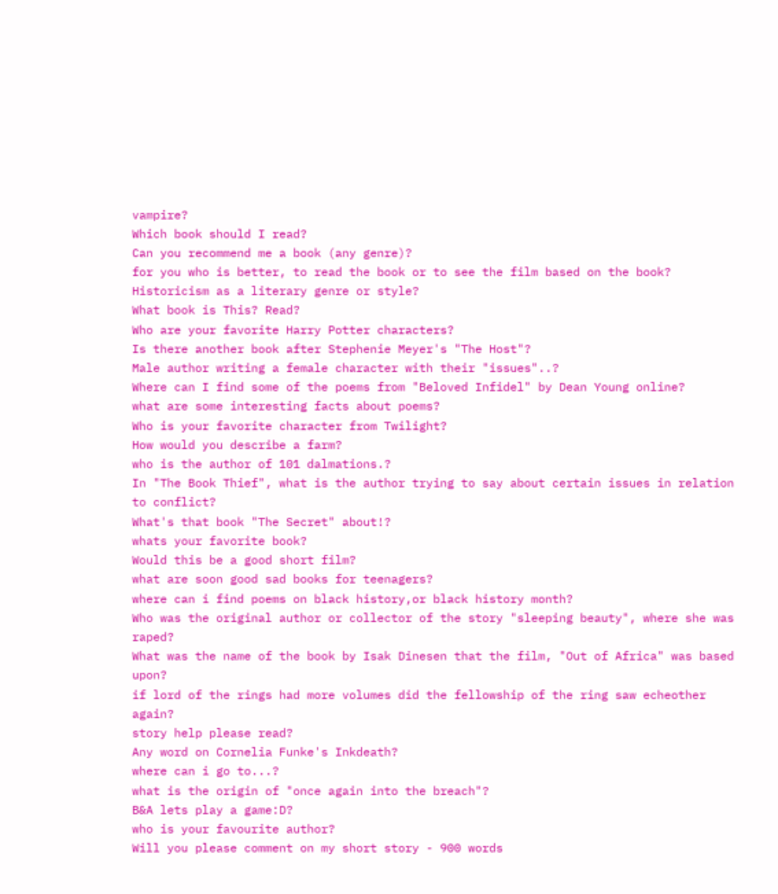vampire?
Which book should I read?
Can you recommend me a book (any genre)?
for you who is better, to read the book or to see the film based on the book?
Historicism as a literary genre or style?
What book is This? Read?
Who are your favorite Harry Potter characters?
Is there another book after Stephenie Meyer's "The Host"?
Male author writing a female character with their "issues"..?
Where can I find some of the poems from "Beloved Infidel" by Dean Young online?
what are some interesting facts about poems?
Who is your favorite character from Twilight?
How would you describe a farm?
who is the author of 101 dalmations.?
In "The Book Thief", what is the author trying to say about certain issues in relation to conflict?
What's that book "The Secret" about!?
whats your favorite book?
Would this be a good short film?
what are soon good sad books for teenagers?
where can i find poems on black history,or black history month?
Who was the original author or collector of the story "sleeping beauty", where she was raped?
What was the name of the book by Isak Dinesen that the film, "Out of Africa" was based upon?
if lord of the rings had more volumes did the fellowship of the ring saw echeother again?
story help please read?
Any word on Cornelia Funke's Inkdeath?
where can i go to...?
what is the origin of "once again into the breach"?
B&A lets play a game:D?
who is your favourite author?
Will you please comment on my short story - 900 words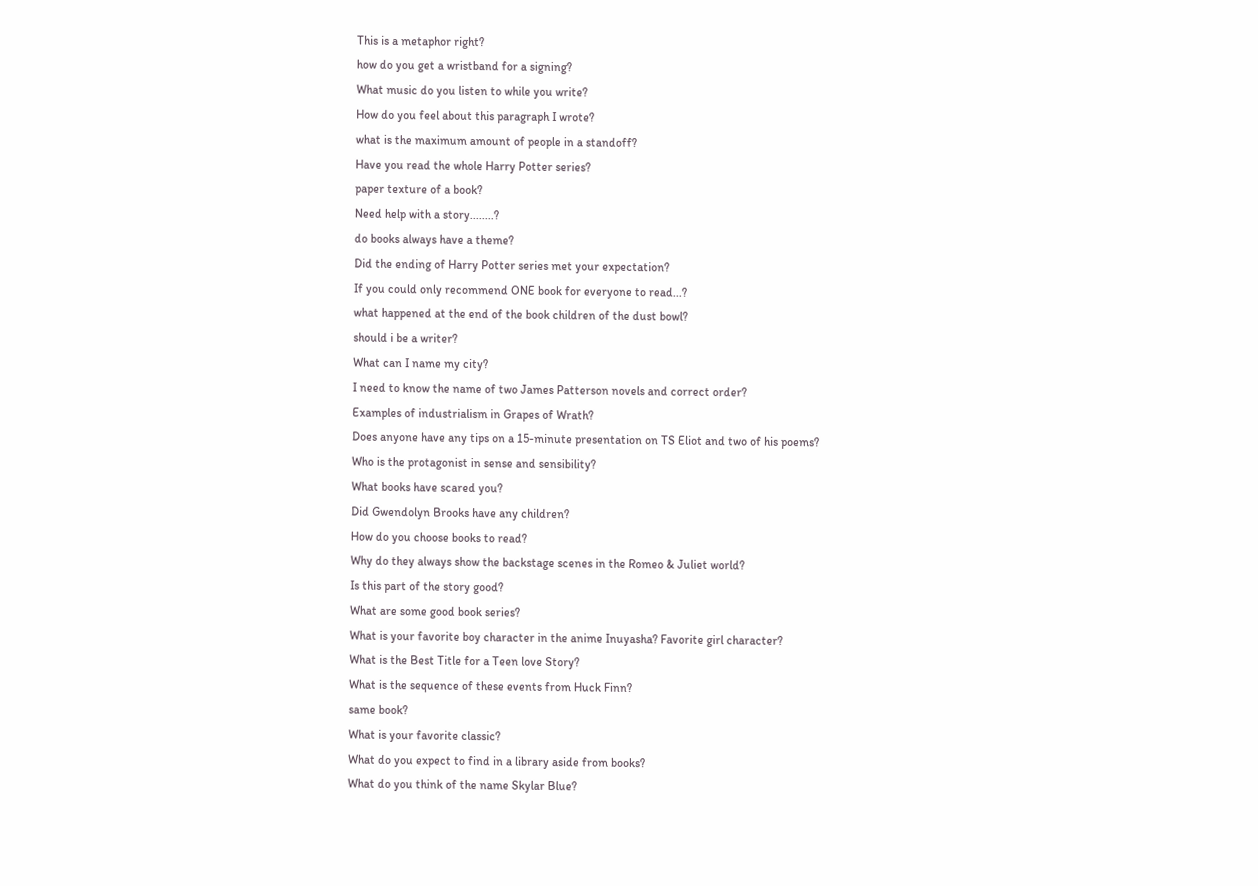This is a metaphor right?
how do you get a wristband for a signing?
What music do you listen to while you write?
How do you feel about this paragraph I wrote?
what is the maximum amount of people in a standoff?
Have you read the whole Harry Potter series?
paper texture of a book?
Need help with a story........?
do books always have a theme?
Did the ending of Harry Potter series met your expectation?
If you could only recommend ONE book for everyone to read...?
what happened at the end of the book children of the dust bowl?
should i be a writer?
What can I name my city?
I need to know the name of two James Patterson novels and correct order?
Examples of industrialism in Grapes of Wrath?
Does anyone have any tips on a 15-minute presentation on TS Eliot and two of his poems?
Who is the protagonist in sense and sensibility?
What books have scared you?
Did Gwendolyn Brooks have any children?
How do you choose books to read?
Why do they always show the backstage scenes in the Romeo & Juliet world?
Is this part of the story good?
What are some good book series?
What is your favorite boy character in the anime Inuyasha? Favorite girl character?
What is the Best Title for a Teen love Story?
What is the sequence of these events from Huck Finn?
same book?
What is your favorite classic?
What do you expect to find in a library aside from books?
What do you think of the name Skylar Blue?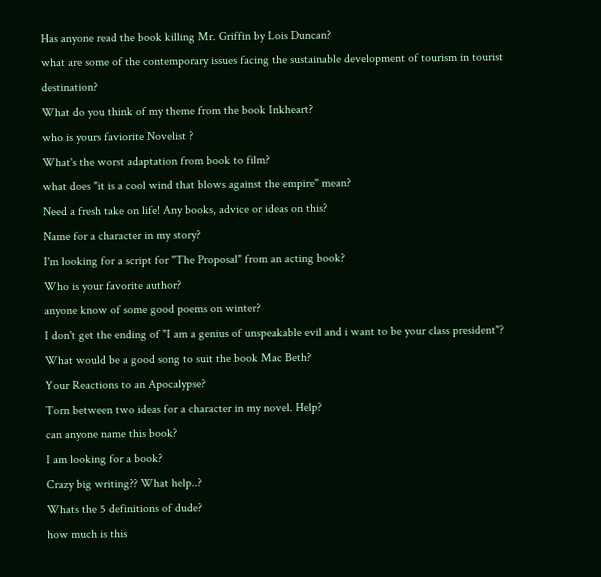Has anyone read the book killing Mr. Griffin by Lois Duncan?
what are some of the contemporary issues facing the sustainable development of tourism in tourist destination?
What do you think of my theme from the book Inkheart?
who is yours faviorite Novelist ?
What's the worst adaptation from book to film?
what does "it is a cool wind that blows against the empire" mean?
Need a fresh take on life! Any books, advice or ideas on this?
Name for a character in my story?
I'm looking for a script for "The Proposal" from an acting book?
Who is your favorite author?
anyone know of some good poems on winter?
I don't get the ending of "I am a genius of unspeakable evil and i want to be your class president"?
What would be a good song to suit the book Mac Beth?
Your Reactions to an Apocalypse?
Torn between two ideas for a character in my novel. Help?
can anyone name this book?
I am looking for a book?
Crazy big writing?? What help..?
Whats the 5 definitions of dude?
how much is this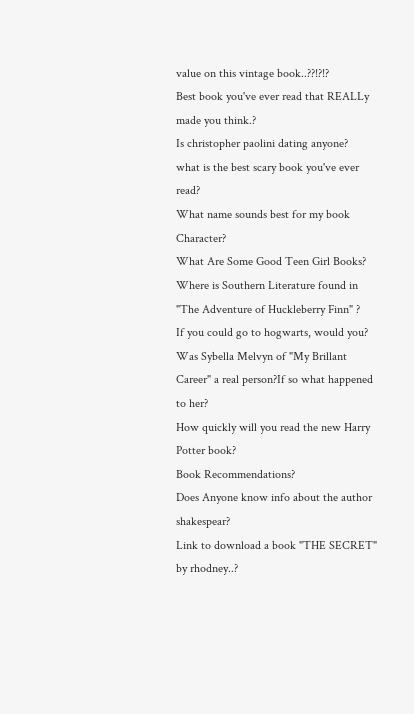value on this vintage book..??!?!?
Best book you've ever read that REALLy made you think.?
Is christopher paolini dating anyone?
what is the best scary book you've ever read?
What name sounds best for my book Character?
What Are Some Good Teen Girl Books?
Where is Southern Literature found in "The Adventure of Huckleberry Finn" ?
If you could go to hogwarts, would you?
Was Sybella Melvyn of "My Brillant Career" a real person?If so what happened to her?
How quickly will you read the new Harry Potter book?
Book Recommendations?
Does Anyone know info about the author shakespear?
Link to download a book "THE SECRET" by rhodney..?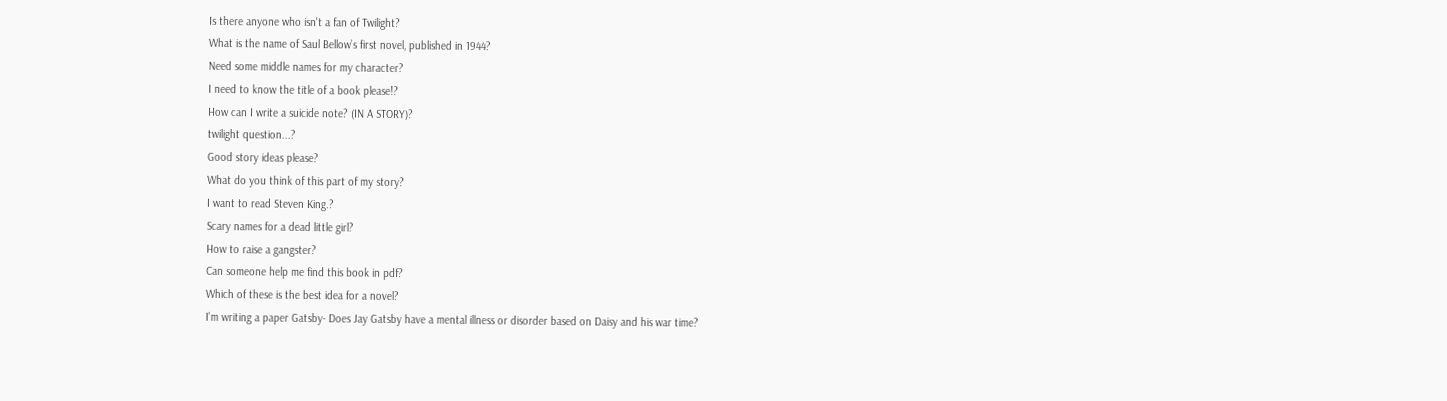Is there anyone who isn't a fan of Twilight?
What is the name of Saul Bellow’s first novel, published in 1944?
Need some middle names for my character?
I need to know the title of a book please!?
How can I write a suicide note? (IN A STORY)?
twilight question...?
Good story ideas please?
What do you think of this part of my story?
I want to read Steven King.?
Scary names for a dead little girl?
How to raise a gangster?
Can someone help me find this book in pdf?
Which of these is the best idea for a novel?
I'm writing a paper Gatsby- Does Jay Gatsby have a mental illness or disorder based on Daisy and his war time?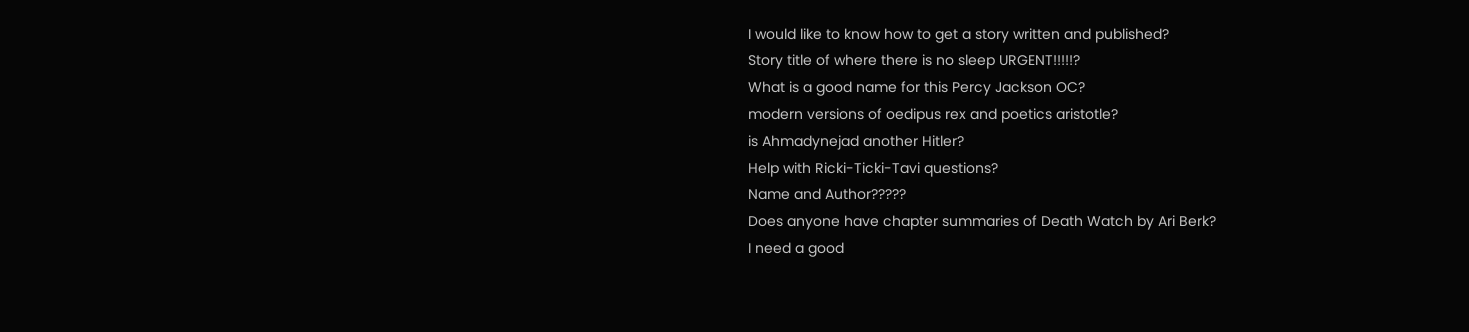I would like to know how to get a story written and published?
Story title of where there is no sleep URGENT!!!!!?
What is a good name for this Percy Jackson OC?
modern versions of oedipus rex and poetics aristotle?
is Ahmadynejad another Hitler?
Help with Ricki-Ticki-Tavi questions?
Name and Author?????
Does anyone have chapter summaries of Death Watch by Ari Berk?
I need a good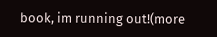book, im running out!(more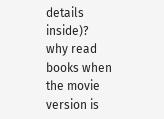details inside)?
why read books when the movie version is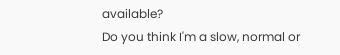available?
Do you think I'm a slow, normal or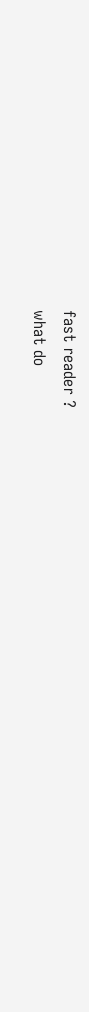fast reader ?
what do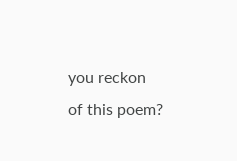you reckon of this poem?